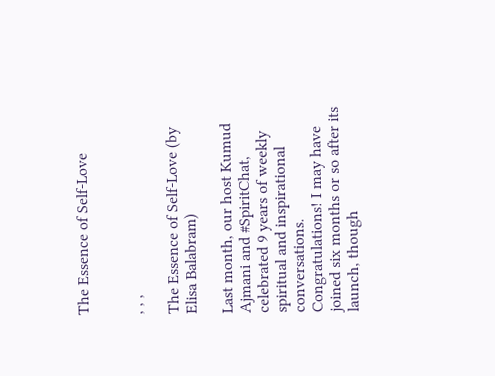The Essence of Self-Love


, , ,

The Essence of Self-Love (by Elisa Balabram)

Last month, our host Kumud Ajmani and #SpiritChat, celebrated 9 years of weekly spiritual and inspirational conversations. Congratulations! I may have joined six months or so after its launch, though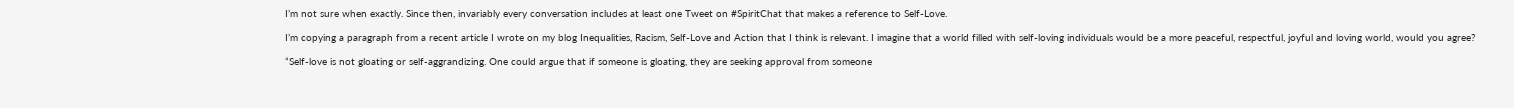I’m not sure when exactly. Since then, invariably every conversation includes at least one Tweet on #SpiritChat that makes a reference to Self-Love.

I’m copying a paragraph from a recent article I wrote on my blog Inequalities, Racism, Self-Love and Action that I think is relevant. I imagine that a world filled with self-loving individuals would be a more peaceful, respectful, joyful and loving world, would you agree?

“Self-love is not gloating or self-aggrandizing. One could argue that if someone is gloating, they are seeking approval from someone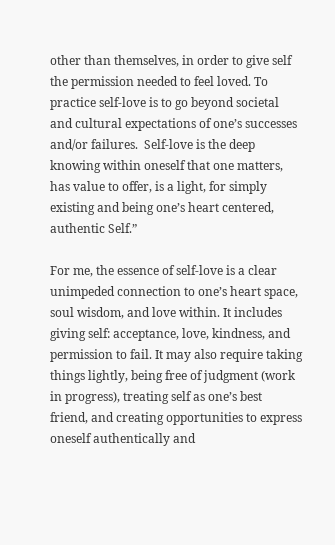other than themselves, in order to give self the permission needed to feel loved. To practice self-love is to go beyond societal and cultural expectations of one’s successes and/or failures.  Self-love is the deep knowing within oneself that one matters, has value to offer, is a light, for simply existing and being one’s heart centered, authentic Self.”

For me, the essence of self-love is a clear unimpeded connection to one’s heart space, soul wisdom, and love within. It includes giving self: acceptance, love, kindness, and permission to fail. It may also require taking things lightly, being free of judgment (work in progress), treating self as one’s best friend, and creating opportunities to express oneself authentically and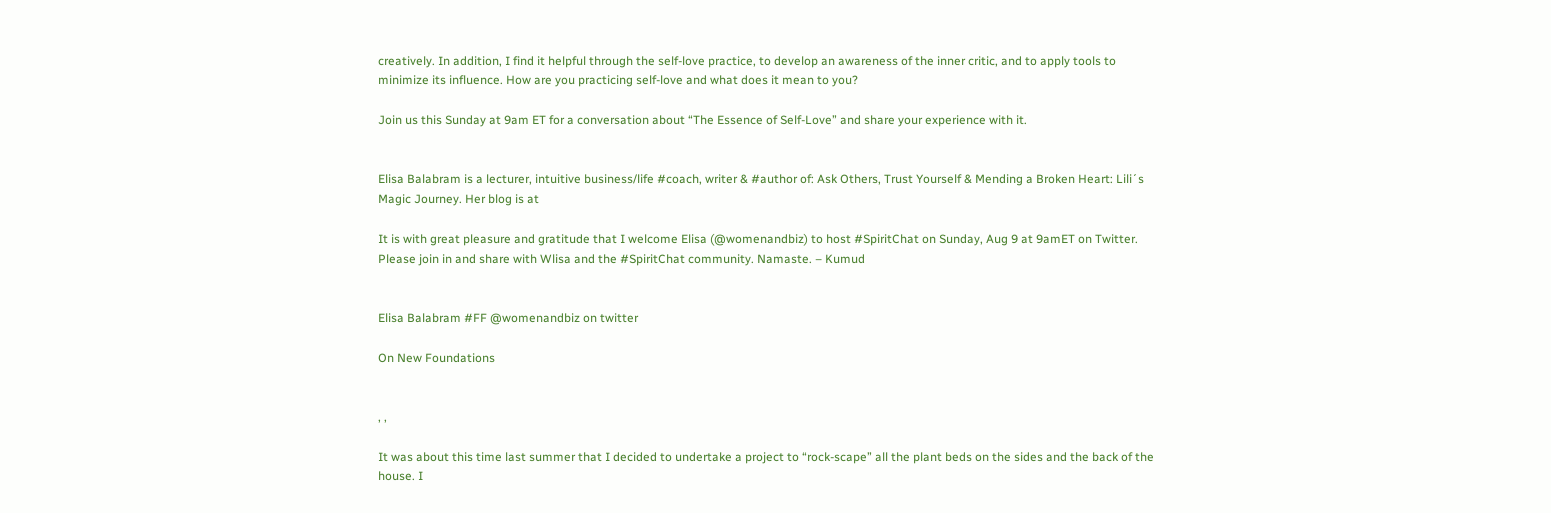creatively. In addition, I find it helpful through the self-love practice, to develop an awareness of the inner critic, and to apply tools to minimize its influence. How are you practicing self-love and what does it mean to you?

Join us this Sunday at 9am ET for a conversation about “The Essence of Self-Love” and share your experience with it.


Elisa Balabram is a lecturer, intuitive business/life #coach, writer & #author of: Ask Others, Trust Yourself & Mending a Broken Heart: Lili´s Magic Journey. Her blog is at

It is with great pleasure and gratitude that I welcome Elisa (@womenandbiz) to host #SpiritChat on Sunday, Aug 9 at 9amET on Twitter. Please join in and share with Wlisa and the #SpiritChat community. Namaste. – Kumud


Elisa Balabram #FF @womenandbiz on twitter

On New Foundations


, ,

It was about this time last summer that I decided to undertake a project to “rock-scape” all the plant beds on the sides and the back of the house. I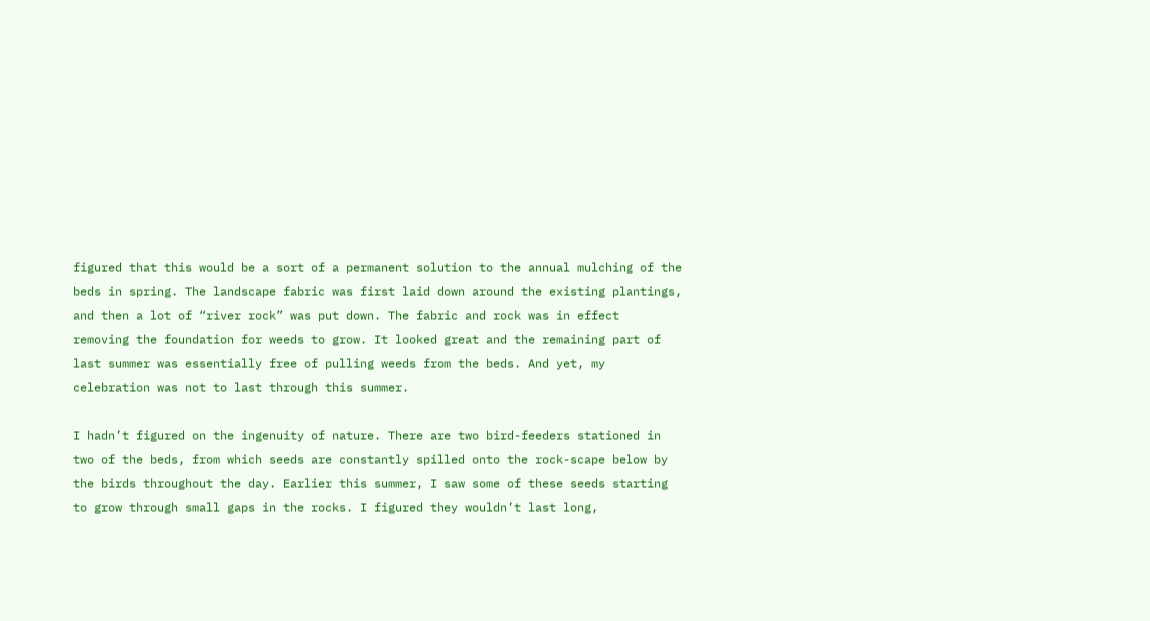figured that this would be a sort of a permanent solution to the annual mulching of the beds in spring. The landscape fabric was first laid down around the existing plantings, and then a lot of “river rock” was put down. The fabric and rock was in effect  removing the foundation for weeds to grow. It looked great and the remaining part of last summer was essentially free of pulling weeds from the beds. And yet, my celebration was not to last through this summer.

I hadn’t figured on the ingenuity of nature. There are two bird-feeders stationed in two of the beds, from which seeds are constantly spilled onto the rock-scape below by the birds throughout the day. Earlier this summer, I saw some of these seeds starting to grow through small gaps in the rocks. I figured they wouldn’t last long,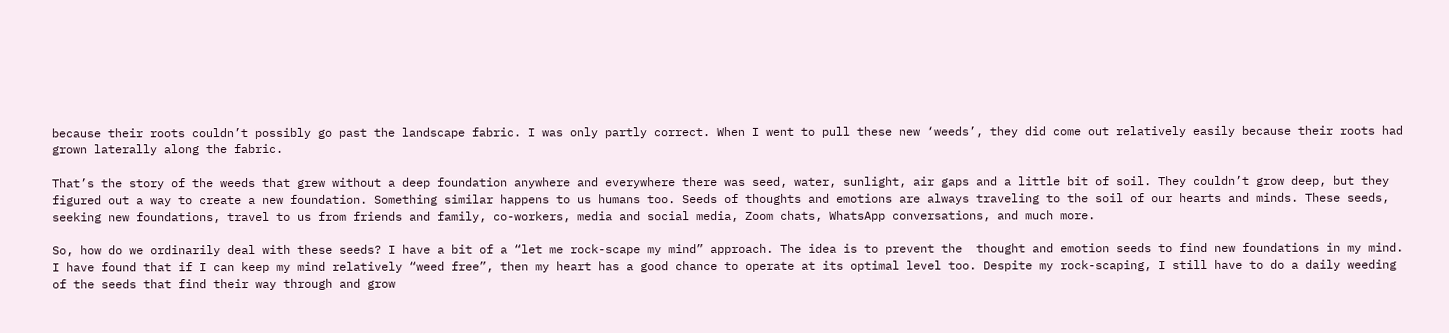because their roots couldn’t possibly go past the landscape fabric. I was only partly correct. When I went to pull these new ‘weeds’, they did come out relatively easily because their roots had grown laterally along the fabric.

That’s the story of the weeds that grew without a deep foundation anywhere and everywhere there was seed, water, sunlight, air gaps and a little bit of soil. They couldn’t grow deep, but they figured out a way to create a new foundation. Something similar happens to us humans too. Seeds of thoughts and emotions are always traveling to the soil of our hearts and minds. These seeds, seeking new foundations, travel to us from friends and family, co-workers, media and social media, Zoom chats, WhatsApp conversations, and much more.

So, how do we ordinarily deal with these seeds? I have a bit of a “let me rock-scape my mind” approach. The idea is to prevent the  thought and emotion seeds to find new foundations in my mind. I have found that if I can keep my mind relatively “weed free”, then my heart has a good chance to operate at its optimal level too. Despite my rock-scaping, I still have to do a daily weeding of the seeds that find their way through and grow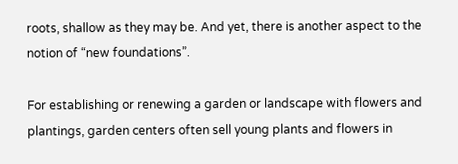roots, shallow as they may be. And yet, there is another aspect to the notion of “new foundations”.

For establishing or renewing a garden or landscape with flowers and plantings, garden centers often sell young plants and flowers in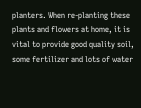planters. When re-planting these plants and flowers at home, it is vital to provide good quality soil, some fertilizer and lots of water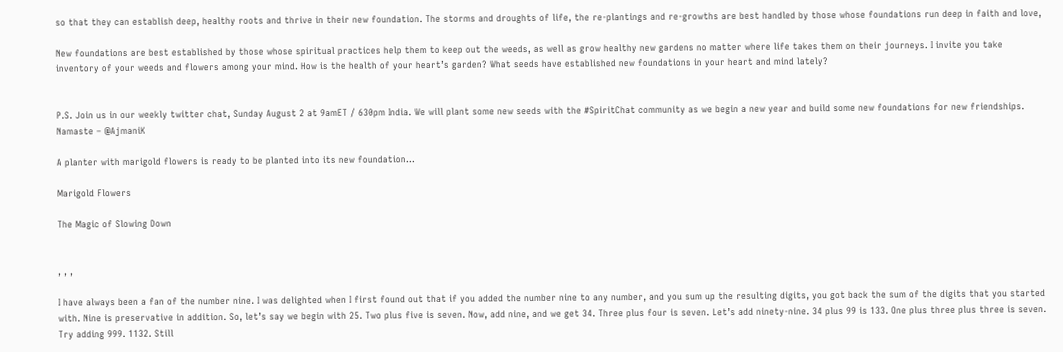so that they can establish deep, healthy roots and thrive in their new foundation. The storms and droughts of life, the re-plantings and re-growths are best handled by those whose foundations run deep in faith and love,

New foundations are best established by those whose spiritual practices help them to keep out the weeds, as well as grow healthy new gardens no matter where life takes them on their journeys. I invite you take inventory of your weeds and flowers among your mind. How is the health of your heart’s garden? What seeds have established new foundations in your heart and mind lately?


P.S. Join us in our weekly twitter chat, Sunday August 2 at 9amET / 630pm India. We will plant some new seeds with the #SpiritChat community as we begin a new year and build some new foundations for new friendships. Namaste – @AjmaniK

A planter with marigold flowers is ready to be planted into its new foundation…

Marigold Flowers

The Magic of Slowing Down


, , ,

I have always been a fan of the number nine. I was delighted when I first found out that if you added the number nine to any number, and you sum up the resulting digits, you got back the sum of the digits that you started with. Nine is preservative in addition. So, let’s say we begin with 25. Two plus five is seven. Now, add nine, and we get 34. Three plus four is seven. Let’s add ninety-nine. 34 plus 99 is 133. One plus three plus three is seven. Try adding 999. 1132. Still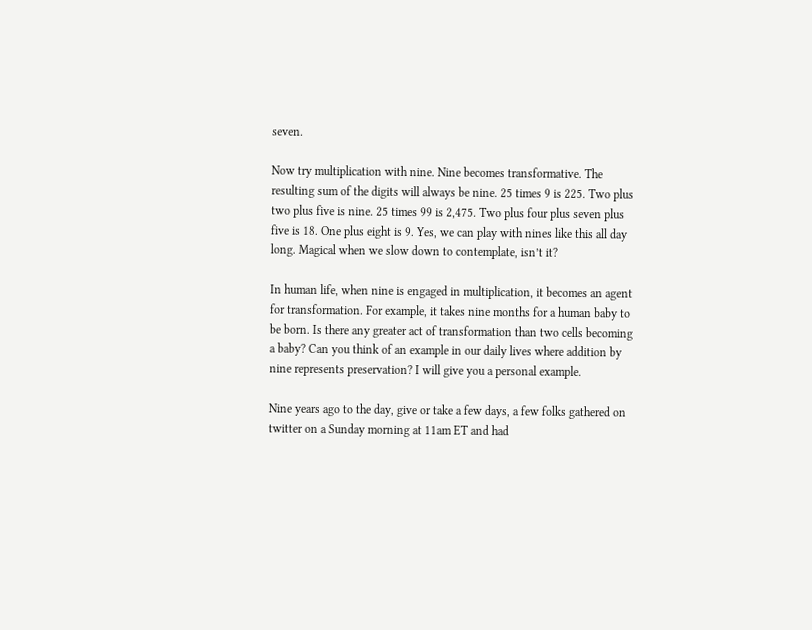seven.

Now try multiplication with nine. Nine becomes transformative. The resulting sum of the digits will always be nine. 25 times 9 is 225. Two plus two plus five is nine. 25 times 99 is 2,475. Two plus four plus seven plus five is 18. One plus eight is 9. Yes, we can play with nines like this all day long. Magical when we slow down to contemplate, isn’t it?

In human life, when nine is engaged in multiplication, it becomes an agent for transformation. For example, it takes nine months for a human baby to be born. Is there any greater act of transformation than two cells becoming a baby? Can you think of an example in our daily lives where addition by nine represents preservation? I will give you a personal example.

Nine years ago to the day, give or take a few days, a few folks gathered on twitter on a Sunday morning at 11am ET and had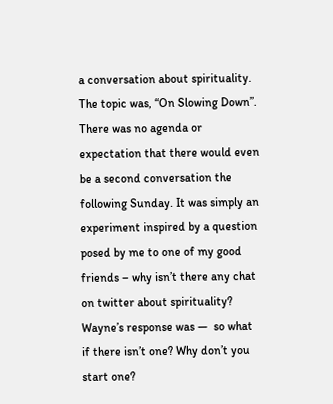a conversation about spirituality. The topic was, “On Slowing Down”. There was no agenda or expectation that there would even be a second conversation the following Sunday. It was simply an experiment inspired by a question posed by me to one of my good friends – why isn’t there any chat on twitter about spirituality? Wayne’s response was —  so what if there isn’t one? Why don’t you start one?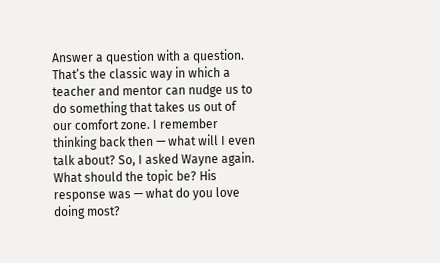Answer a question with a question. That’s the classic way in which a teacher and mentor can nudge us to do something that takes us out of our comfort zone. I remember thinking back then — what will I even talk about? So, I asked Wayne again. What should the topic be? His response was — what do you love doing most?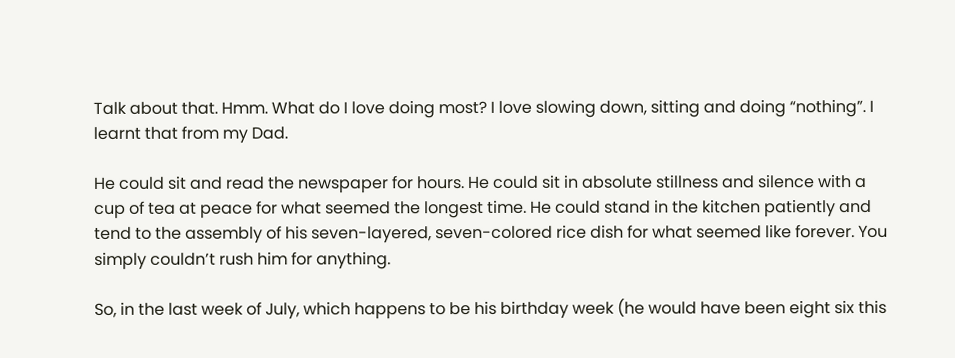Talk about that. Hmm. What do I love doing most? I love slowing down, sitting and doing “nothing”. I learnt that from my Dad.

He could sit and read the newspaper for hours. He could sit in absolute stillness and silence with a cup of tea at peace for what seemed the longest time. He could stand in the kitchen patiently and tend to the assembly of his seven-layered, seven-colored rice dish for what seemed like forever. You simply couldn’t rush him for anything.

So, in the last week of July, which happens to be his birthday week (he would have been eight six this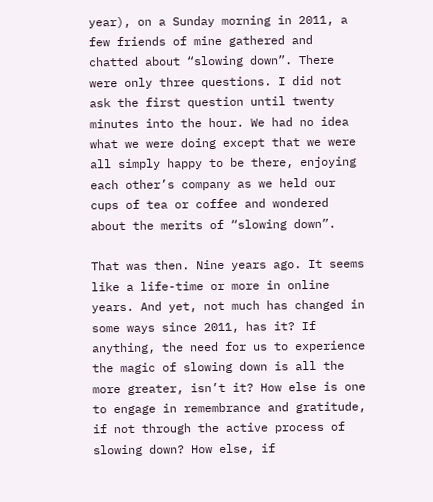year), on a Sunday morning in 2011, a few friends of mine gathered and chatted about “slowing down”. There were only three questions. I did not ask the first question until twenty minutes into the hour. We had no idea what we were doing except that we were all simply happy to be there, enjoying each other’s company as we held our cups of tea or coffee and wondered about the merits of “slowing down”.

That was then. Nine years ago. It seems like a life-time or more in online years. And yet, not much has changed in some ways since 2011, has it? If anything, the need for us to experience the magic of slowing down is all the more greater, isn’t it? How else is one to engage in remembrance and gratitude, if not through the active process of slowing down? How else, if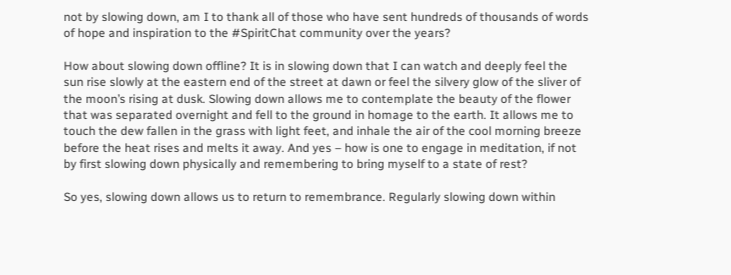not by slowing down, am I to thank all of those who have sent hundreds of thousands of words of hope and inspiration to the #SpiritChat community over the years?

How about slowing down offline? It is in slowing down that I can watch and deeply feel the sun rise slowly at the eastern end of the street at dawn or feel the silvery glow of the sliver of the moon’s rising at dusk. Slowing down allows me to contemplate the beauty of the flower that was separated overnight and fell to the ground in homage to the earth. It allows me to touch the dew fallen in the grass with light feet, and inhale the air of the cool morning breeze before the heat rises and melts it away. And yes – how is one to engage in meditation, if not by first slowing down physically and remembering to bring myself to a state of rest?

So yes, slowing down allows us to return to remembrance. Regularly slowing down within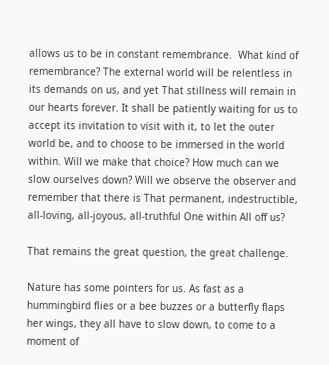allows us to be in constant remembrance.  What kind of remembrance? The external world will be relentless in its demands on us, and yet That stillness will remain in our hearts forever. It shall be patiently waiting for us to accept its invitation to visit with it, to let the outer world be, and to choose to be immersed in the world within. Will we make that choice? How much can we slow ourselves down? Will we observe the observer and remember that there is That permanent, indestructible, all-loving, all-joyous, all-truthful One within All off us?

That remains the great question, the great challenge.

Nature has some pointers for us. As fast as a hummingbird flies or a bee buzzes or a butterfly flaps her wings, they all have to slow down, to come to a moment of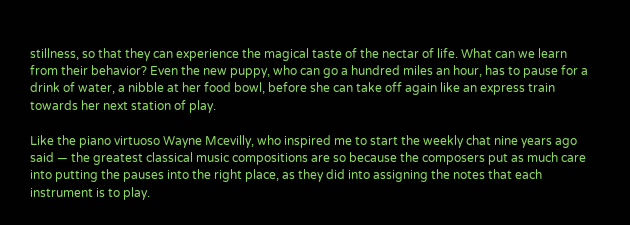stillness, so that they can experience the magical taste of the nectar of life. What can we learn from their behavior? Even the new puppy, who can go a hundred miles an hour, has to pause for a drink of water, a nibble at her food bowl, before she can take off again like an express train towards her next station of play.

Like the piano virtuoso Wayne Mcevilly, who inspired me to start the weekly chat nine years ago said — the greatest classical music compositions are so because the composers put as much care into putting the pauses into the right place, as they did into assigning the notes that each instrument is to play.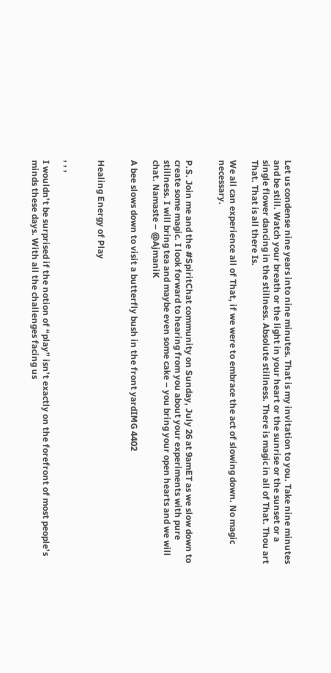Let us condense nine years into nine minutes. That is my invitation to you. Take nine minutes and be still. Watch your breath or the light in your heart or the sunrise or the sunset or a single flower dancing in the stillness. Absolute stillness. There is magic in all of That. Thou art That. That is all there Is.

We all can experience all of That, if we were to embrace the act of slowing down. No magic necessary.


P.S. Join me and the #SpiritChat community on Sunday, July 26 at 9amET as we slow down to create some magic. I look forward to hearing from you about your experiments with pure stillness. I will bring tea and maybe even some cake – you bring your open hearts and we will chat. Namaste – @AjmaniK

A bee slows down to visit a butterfly bush in the front yardIMG 4402


Healing Energy of Play


, , ,

I wouldn’t be surprised if the notion of “play” isn’t exactly on the forefront of most people’s minds these days. With all the challenges facing us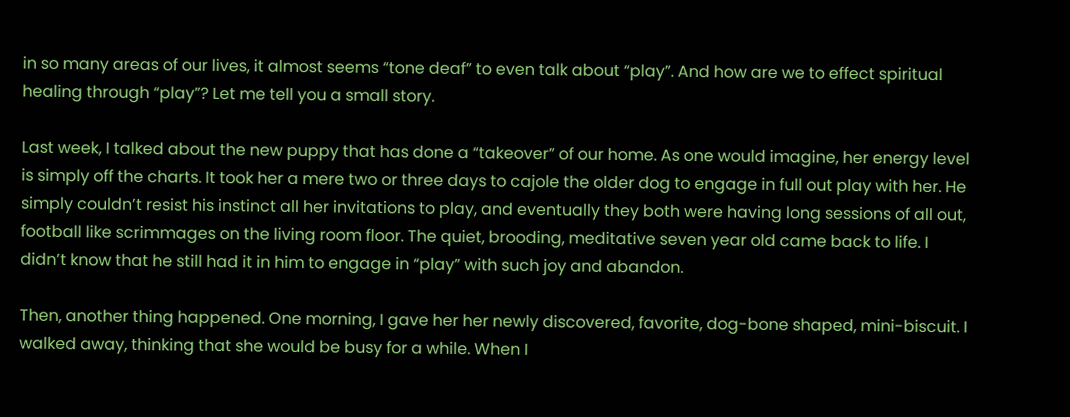in so many areas of our lives, it almost seems “tone deaf” to even talk about “play”. And how are we to effect spiritual healing through “play”? Let me tell you a small story.

Last week, I talked about the new puppy that has done a “takeover” of our home. As one would imagine, her energy level is simply off the charts. It took her a mere two or three days to cajole the older dog to engage in full out play with her. He simply couldn’t resist his instinct all her invitations to play, and eventually they both were having long sessions of all out, football like scrimmages on the living room floor. The quiet, brooding, meditative seven year old came back to life. I didn’t know that he still had it in him to engage in “play” with such joy and abandon.

Then, another thing happened. One morning, I gave her her newly discovered, favorite, dog-bone shaped, mini-biscuit. I walked away, thinking that she would be busy for a while. When I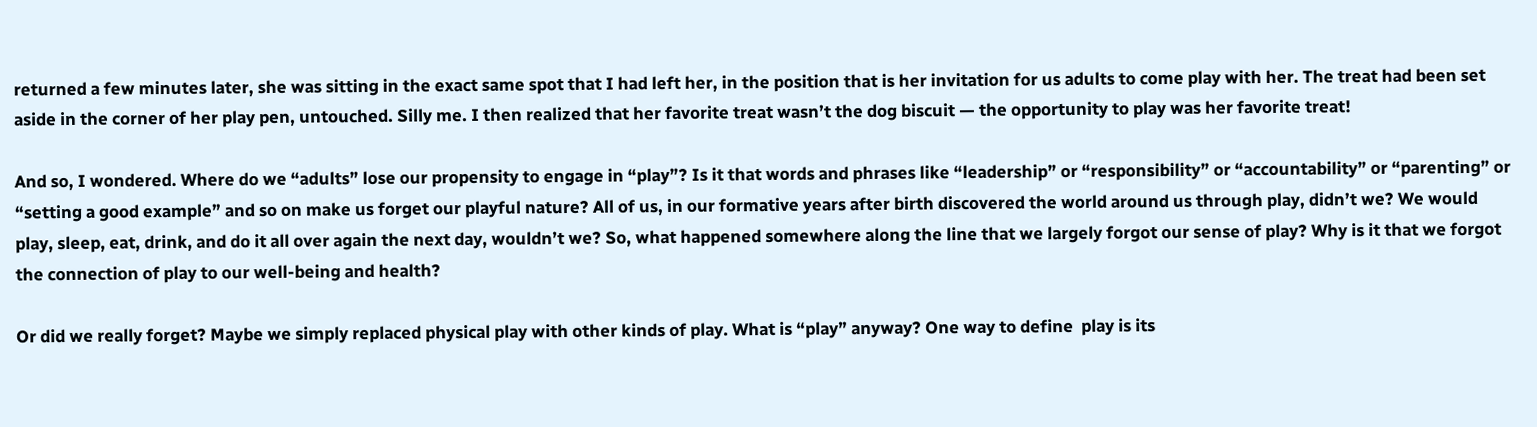returned a few minutes later, she was sitting in the exact same spot that I had left her, in the position that is her invitation for us adults to come play with her. The treat had been set aside in the corner of her play pen, untouched. Silly me. I then realized that her favorite treat wasn’t the dog biscuit — the opportunity to play was her favorite treat!

And so, I wondered. Where do we “adults” lose our propensity to engage in “play”? Is it that words and phrases like “leadership” or “responsibility” or “accountability” or “parenting” or “setting a good example” and so on make us forget our playful nature? All of us, in our formative years after birth discovered the world around us through play, didn’t we? We would play, sleep, eat, drink, and do it all over again the next day, wouldn’t we? So, what happened somewhere along the line that we largely forgot our sense of play? Why is it that we forgot the connection of play to our well-being and health?

Or did we really forget? Maybe we simply replaced physical play with other kinds of play. What is “play” anyway? One way to define  play is its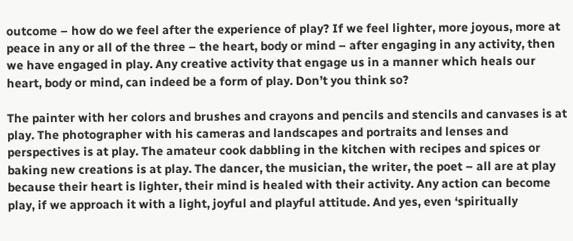outcome – how do we feel after the experience of play? If we feel lighter, more joyous, more at peace in any or all of the three – the heart, body or mind – after engaging in any activity, then we have engaged in play. Any creative activity that engage us in a manner which heals our heart, body or mind, can indeed be a form of play. Don’t you think so?

The painter with her colors and brushes and crayons and pencils and stencils and canvases is at play. The photographer with his cameras and landscapes and portraits and lenses and perspectives is at play. The amateur cook dabbling in the kitchen with recipes and spices or baking new creations is at play. The dancer, the musician, the writer, the poet – all are at play because their heart is lighter, their mind is healed with their activity. Any action can become play, if we approach it with a light, joyful and playful attitude. And yes, even ‘spiritually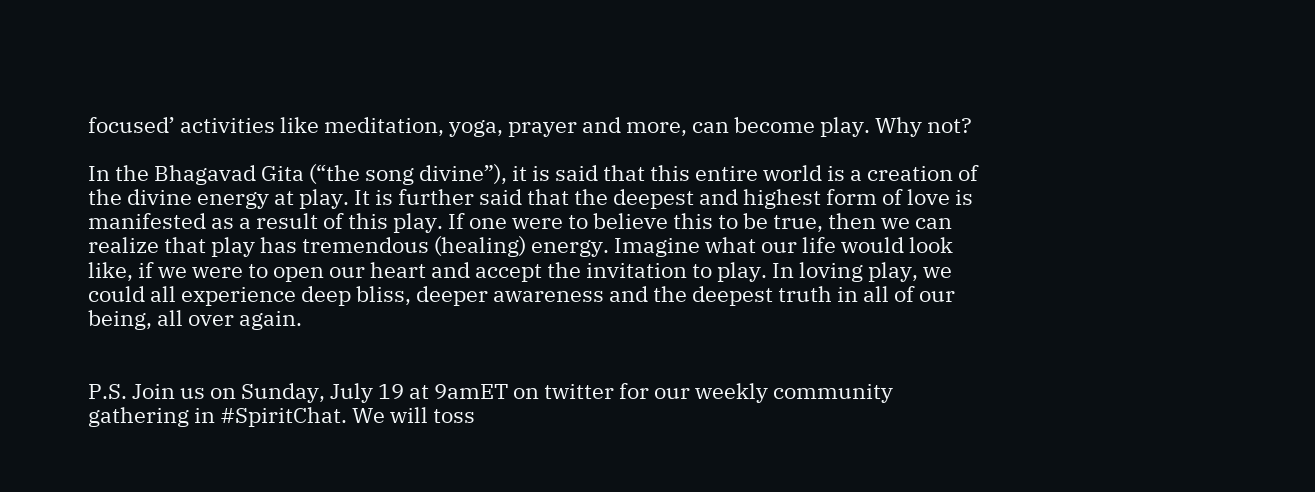focused’ activities like meditation, yoga, prayer and more, can become play. Why not?

In the Bhagavad Gita (“the song divine”), it is said that this entire world is a creation of the divine energy at play. It is further said that the deepest and highest form of love is manifested as a result of this play. If one were to believe this to be true, then we can realize that play has tremendous (healing) energy. Imagine what our life would look like, if we were to open our heart and accept the invitation to play. In loving play, we could all experience deep bliss, deeper awareness and the deepest truth in all of our being, all over again.


P.S. Join us on Sunday, July 19 at 9amET on twitter for our weekly community gathering in #SpiritChat. We will toss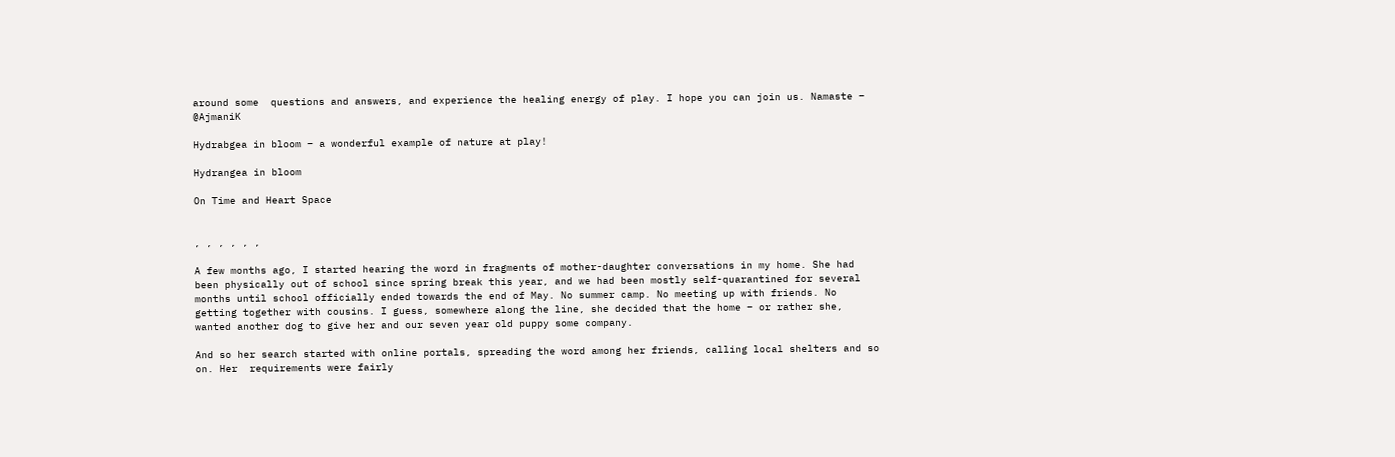around some  questions and answers, and experience the healing energy of play. I hope you can join us. Namaste – @AjmaniK

Hydrabgea in bloom – a wonderful example of nature at play!

Hydrangea in bloom

On Time and Heart Space


, , , , , ,

A few months ago, I started hearing the word in fragments of mother-daughter conversations in my home. She had been physically out of school since spring break this year, and we had been mostly self-quarantined for several months until school officially ended towards the end of May. No summer camp. No meeting up with friends. No getting together with cousins. I guess, somewhere along the line, she decided that the home – or rather she, wanted another dog to give her and our seven year old puppy some company.

And so her search started with online portals, spreading the word among her friends, calling local shelters and so on. Her  requirements were fairly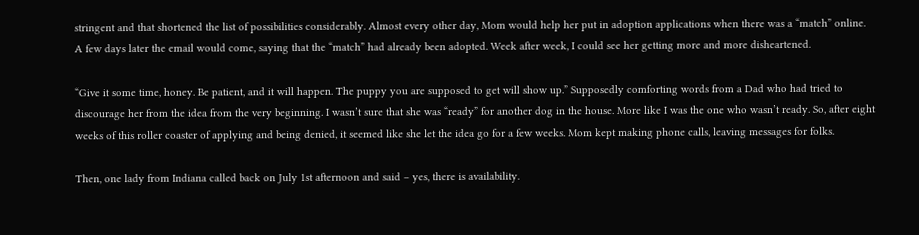stringent and that shortened the list of possibilities considerably. Almost every other day, Mom would help her put in adoption applications when there was a “match” online. A few days later the email would come, saying that the “match” had already been adopted. Week after week, I could see her getting more and more disheartened.

“Give it some time, honey. Be patient, and it will happen. The puppy you are supposed to get will show up.” Supposedly comforting words from a Dad who had tried to discourage her from the idea from the very beginning. I wasn’t sure that she was “ready” for another dog in the house. More like I was the one who wasn’t ready. So, after eight weeks of this roller coaster of applying and being denied, it seemed like she let the idea go for a few weeks. Mom kept making phone calls, leaving messages for folks.

Then, one lady from Indiana called back on July 1st afternoon and said – yes, there is availability.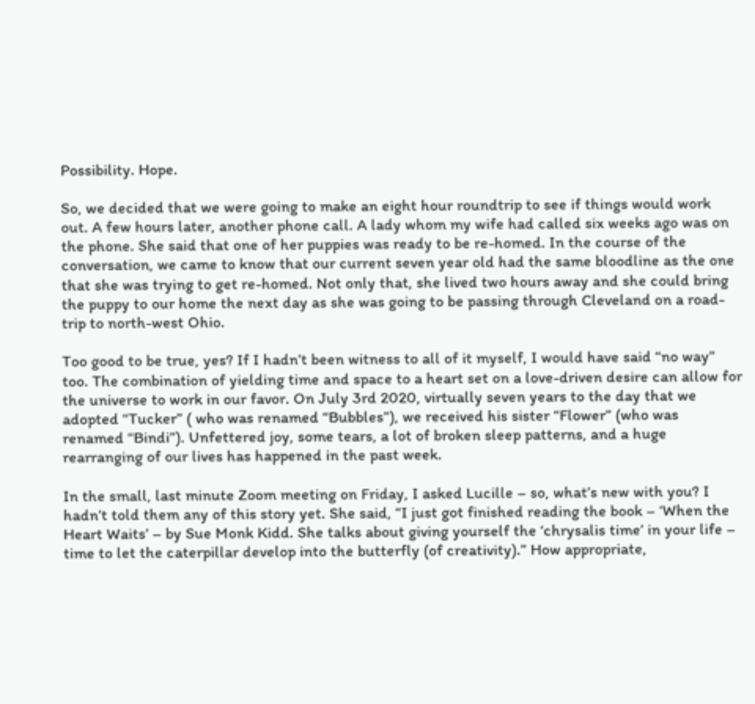Possibility. Hope.

So, we decided that we were going to make an eight hour roundtrip to see if things would work out. A few hours later, another phone call. A lady whom my wife had called six weeks ago was on the phone. She said that one of her puppies was ready to be re-homed. In the course of the conversation, we came to know that our current seven year old had the same bloodline as the one that she was trying to get re-homed. Not only that, she lived two hours away and she could bring the puppy to our home the next day as she was going to be passing through Cleveland on a road-trip to north-west Ohio.

Too good to be true, yes? If I hadn’t been witness to all of it myself, I would have said “no way” too. The combination of yielding time and space to a heart set on a love-driven desire can allow for the universe to work in our favor. On July 3rd 2020, virtually seven years to the day that we adopted “Tucker” ( who was renamed “Bubbles”), we received his sister “Flower” (who was renamed “Bindi”). Unfettered joy, some tears, a lot of broken sleep patterns, and a huge rearranging of our lives has happened in the past week.

In the small, last minute Zoom meeting on Friday, I asked Lucille – so, what’s new with you? I hadn’t told them any of this story yet. She said, “I just got finished reading the book – ‘When the Heart Waits’ – by Sue Monk Kidd. She talks about giving yourself the ‘chrysalis time’ in your life – time to let the caterpillar develop into the butterfly (of creativity).” How appropriate,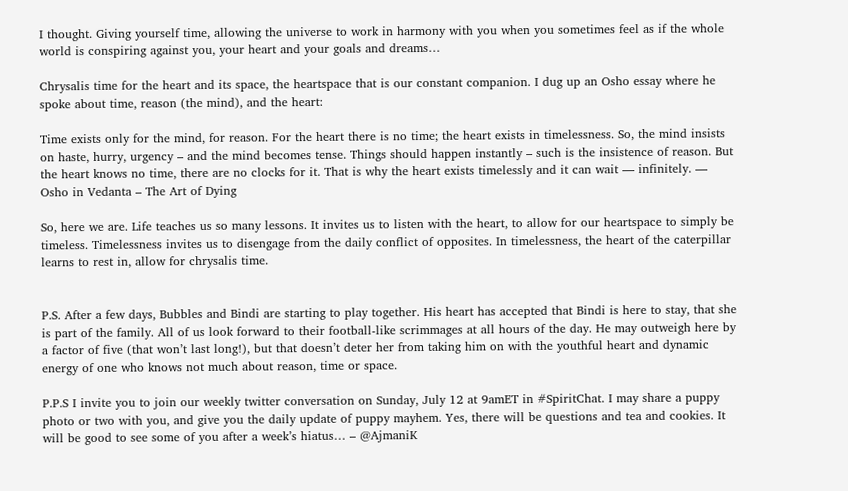I thought. Giving yourself time, allowing the universe to work in harmony with you when you sometimes feel as if the whole world is conspiring against you, your heart and your goals and dreams…

Chrysalis time for the heart and its space, the heartspace that is our constant companion. I dug up an Osho essay where he spoke about time, reason (the mind), and the heart:

Time exists only for the mind, for reason. For the heart there is no time; the heart exists in timelessness. So, the mind insists on haste, hurry, urgency – and the mind becomes tense. Things should happen instantly – such is the insistence of reason. But the heart knows no time, there are no clocks for it. That is why the heart exists timelessly and it can wait — infinitely. — Osho in Vedanta – The Art of Dying

So, here we are. Life teaches us so many lessons. It invites us to listen with the heart, to allow for our heartspace to simply be timeless. Timelessness invites us to disengage from the daily conflict of opposites. In timelessness, the heart of the caterpillar learns to rest in, allow for chrysalis time.


P.S. After a few days, Bubbles and Bindi are starting to play together. His heart has accepted that Bindi is here to stay, that she is part of the family. All of us look forward to their football-like scrimmages at all hours of the day. He may outweigh here by a factor of five (that won’t last long!), but that doesn’t deter her from taking him on with the youthful heart and dynamic energy of one who knows not much about reason, time or space.

P.P.S I invite you to join our weekly twitter conversation on Sunday, July 12 at 9amET in #SpiritChat. I may share a puppy photo or two with you, and give you the daily update of puppy mayhem. Yes, there will be questions and tea and cookies. It will be good to see some of you after a week’s hiatus… – @AjmaniK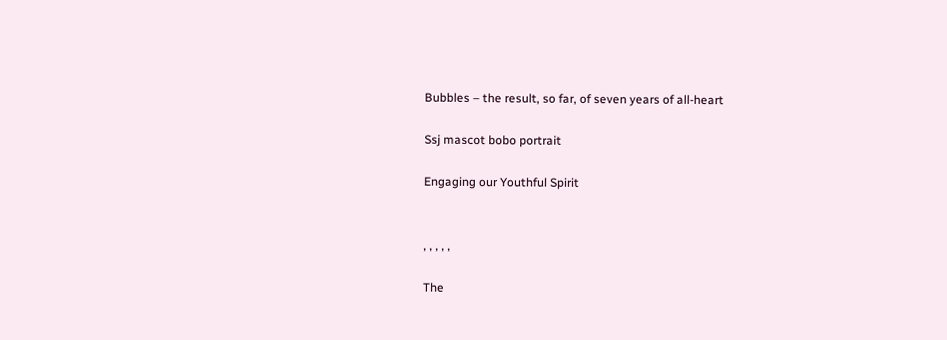Bubbles – the result, so far, of seven years of all-heart

Ssj mascot bobo portrait

Engaging our Youthful Spirit


, , , , ,

The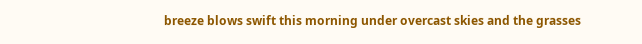breeze blows swift this morning under overcast skies and the grasses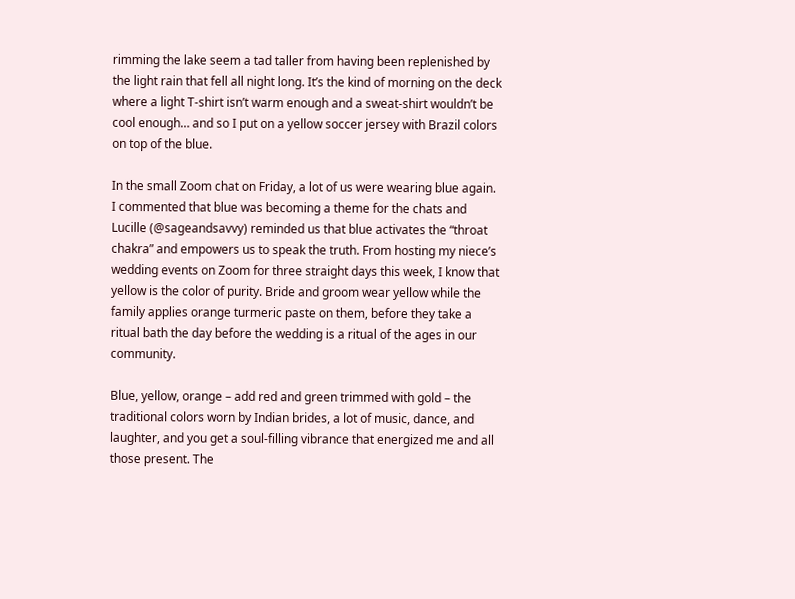rimming the lake seem a tad taller from having been replenished by the light rain that fell all night long. It’s the kind of morning on the deck where a light T-shirt isn’t warm enough and a sweat-shirt wouldn’t be cool enough… and so I put on a yellow soccer jersey with Brazil colors on top of the blue.

In the small Zoom chat on Friday, a lot of us were wearing blue again. I commented that blue was becoming a theme for the chats and Lucille (@sageandsavvy) reminded us that blue activates the “throat chakra” and empowers us to speak the truth. From hosting my niece’s wedding events on Zoom for three straight days this week, I know that yellow is the color of purity. Bride and groom wear yellow while the family applies orange turmeric paste on them, before they take a ritual bath the day before the wedding is a ritual of the ages in our community.

Blue, yellow, orange – add red and green trimmed with gold – the traditional colors worn by Indian brides, a lot of music, dance, and laughter, and you get a soul-filling vibrance that energized me and all those present. The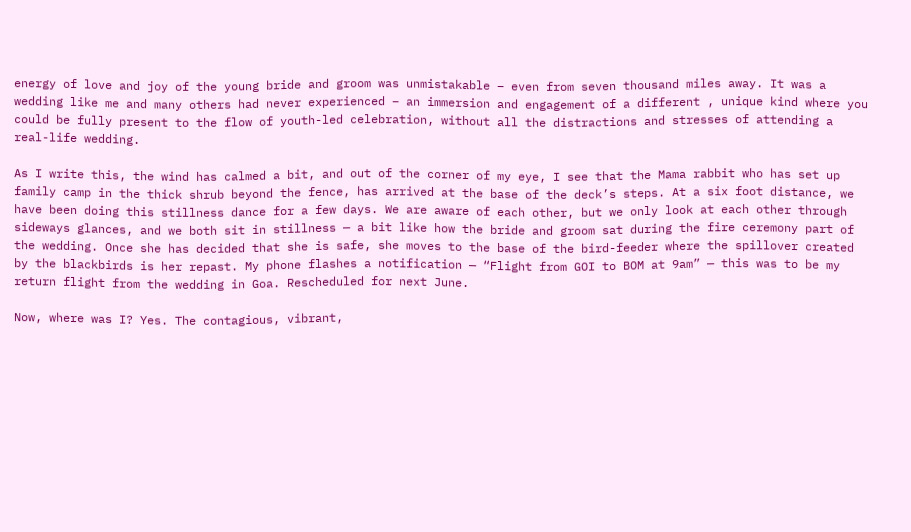energy of love and joy of the young bride and groom was unmistakable – even from seven thousand miles away. It was a wedding like me and many others had never experienced – an immersion and engagement of a different , unique kind where you could be fully present to the flow of youth-led celebration, without all the distractions and stresses of attending a real-life wedding.

As I write this, the wind has calmed a bit, and out of the corner of my eye, I see that the Mama rabbit who has set up family camp in the thick shrub beyond the fence, has arrived at the base of the deck’s steps. At a six foot distance, we have been doing this stillness dance for a few days. We are aware of each other, but we only look at each other through sideways glances, and we both sit in stillness — a bit like how the bride and groom sat during the fire ceremony part of the wedding. Once she has decided that she is safe, she moves to the base of the bird-feeder where the spillover created by the blackbirds is her repast. My phone flashes a notification — “Flight from GOI to BOM at 9am” — this was to be my return flight from the wedding in Goa. Rescheduled for next June.

Now, where was I? Yes. The contagious, vibrant,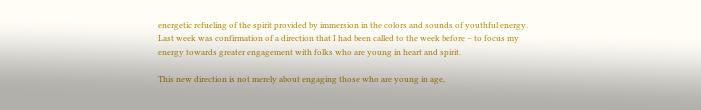energetic refueling of the spirit provided by immersion in the colors and sounds of youthful energy. Last week was confirmation of a direction that I had been called to the week before – to focus my energy towards greater engagement with folks who are young in heart and spirit.

This new direction is not merely about engaging those who are young in age,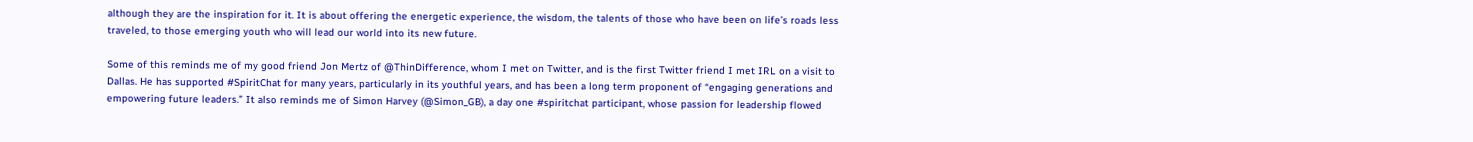although they are the inspiration for it. It is about offering the energetic experience, the wisdom, the talents of those who have been on life’s roads less traveled, to those emerging youth who will lead our world into its new future.

Some of this reminds me of my good friend Jon Mertz of @ThinDifference, whom I met on Twitter, and is the first Twitter friend I met IRL on a visit to Dallas. He has supported #SpiritChat for many years, particularly in its youthful years, and has been a long term proponent of “engaging generations and empowering future leaders.” It also reminds me of Simon Harvey (@Simon_GB), a day one #spiritchat participant, whose passion for leadership flowed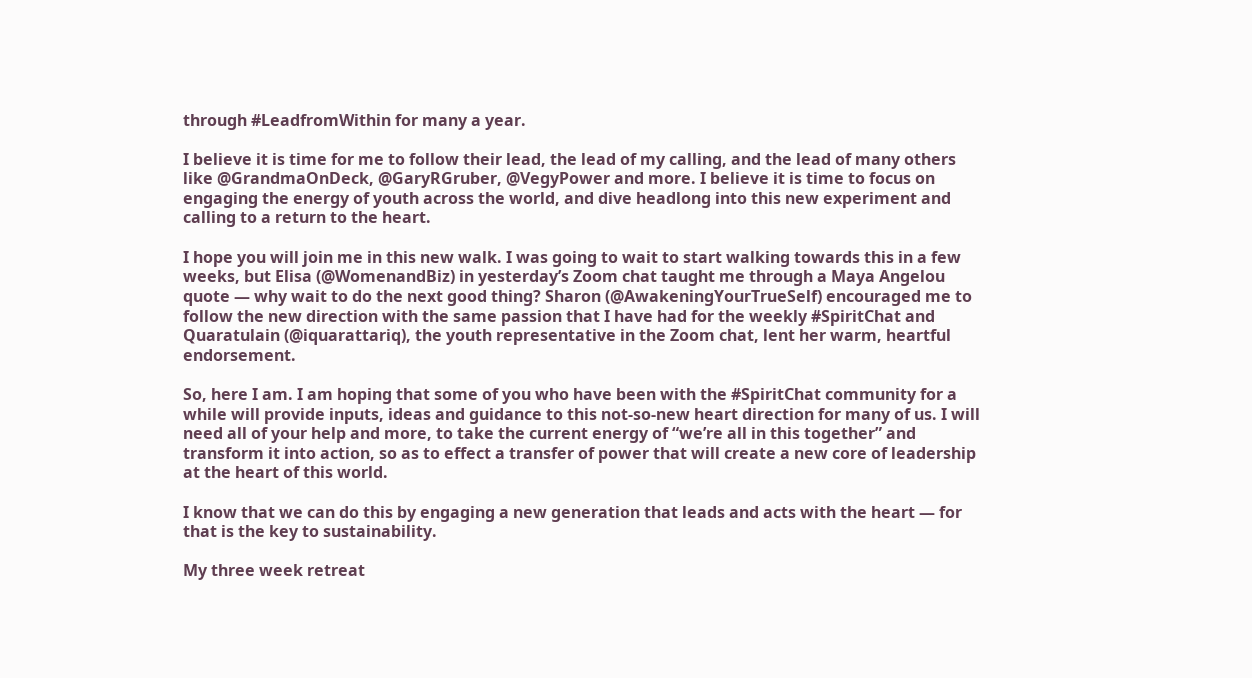through #LeadfromWithin for many a year.

I believe it is time for me to follow their lead, the lead of my calling, and the lead of many others like @GrandmaOnDeck, @GaryRGruber, @VegyPower and more. I believe it is time to focus on engaging the energy of youth across the world, and dive headlong into this new experiment and calling to a return to the heart.

I hope you will join me in this new walk. I was going to wait to start walking towards this in a few weeks, but Elisa (@WomenandBiz) in yesterday’s Zoom chat taught me through a Maya Angelou quote — why wait to do the next good thing? Sharon (@AwakeningYourTrueSelf) encouraged me to follow the new direction with the same passion that I have had for the weekly #SpiritChat and Quaratulain (@iquarattariq), the youth representative in the Zoom chat, lent her warm, heartful endorsement.

So, here I am. I am hoping that some of you who have been with the #SpiritChat community for a while will provide inputs, ideas and guidance to this not-so-new heart direction for many of us. I will need all of your help and more, to take the current energy of “we’re all in this together” and transform it into action, so as to effect a transfer of power that will create a new core of leadership at the heart of this world.

I know that we can do this by engaging a new generation that leads and acts with the heart — for that is the key to sustainability.

My three week retreat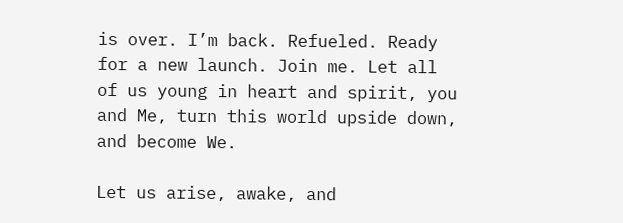is over. I’m back. Refueled. Ready for a new launch. Join me. Let all of us young in heart and spirit, you and Me, turn this world upside down, and become We.

Let us arise, awake, and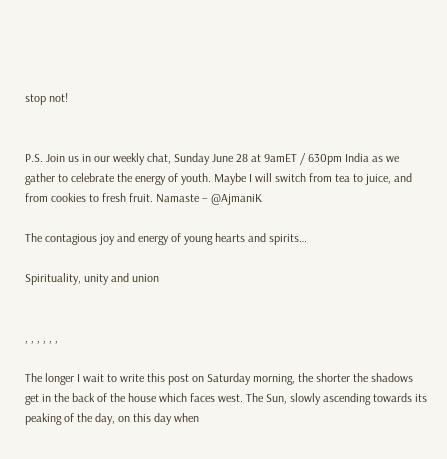stop not!


P.S. Join us in our weekly chat, Sunday June 28 at 9amET / 630pm India as we gather to celebrate the energy of youth. Maybe I will switch from tea to juice, and from cookies to fresh fruit. Namaste – @AjmaniK

The contagious joy and energy of young hearts and spirits…

Spirituality, unity and union


, , , , , ,

The longer I wait to write this post on Saturday morning, the shorter the shadows get in the back of the house which faces west. The Sun, slowly ascending towards its peaking of the day, on this day when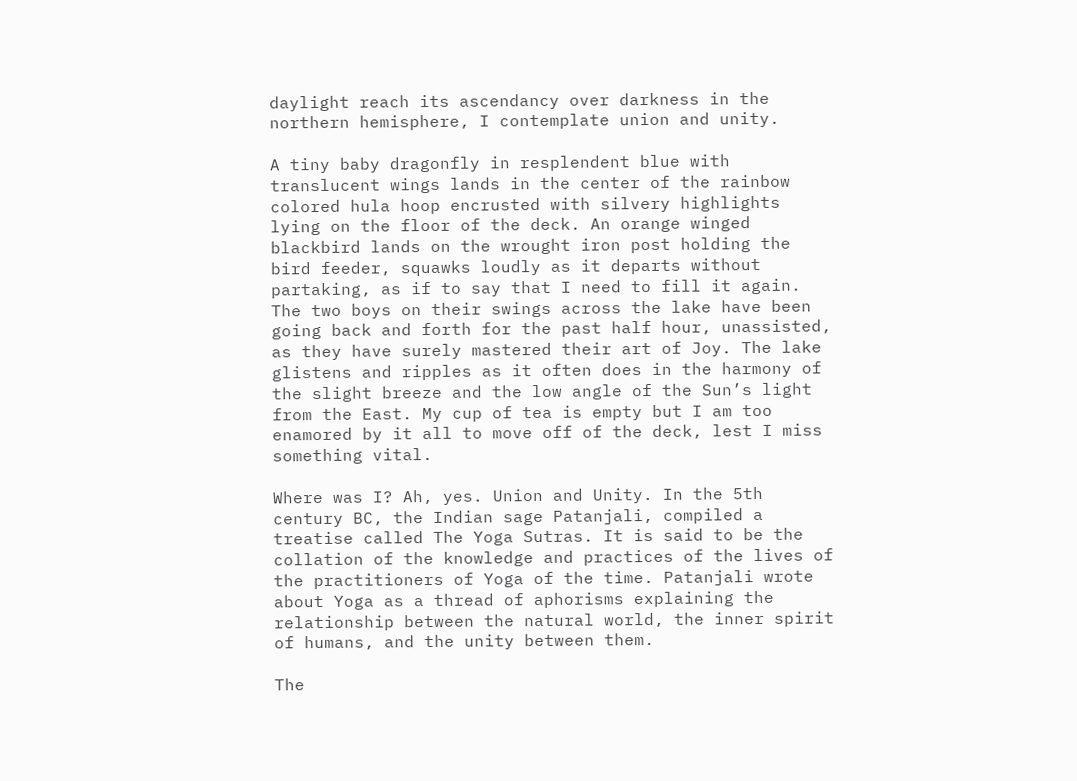daylight reach its ascendancy over darkness in the northern hemisphere, I contemplate union and unity.

A tiny baby dragonfly in resplendent blue with translucent wings lands in the center of the rainbow colored hula hoop encrusted with silvery highlights lying on the floor of the deck. An orange winged blackbird lands on the wrought iron post holding the bird feeder, squawks loudly as it departs without partaking, as if to say that I need to fill it again. The two boys on their swings across the lake have been going back and forth for the past half hour, unassisted, as they have surely mastered their art of Joy. The lake glistens and ripples as it often does in the harmony of the slight breeze and the low angle of the Sun’s light from the East. My cup of tea is empty but I am too enamored by it all to move off of the deck, lest I miss something vital.

Where was I? Ah, yes. Union and Unity. In the 5th century BC, the Indian sage Patanjali, compiled a treatise called The Yoga Sutras. It is said to be the collation of the knowledge and practices of the lives of the practitioners of Yoga of the time. Patanjali wrote about Yoga as a thread of aphorisms explaining the relationship between the natural world, the inner spirit of humans, and the unity between them.

The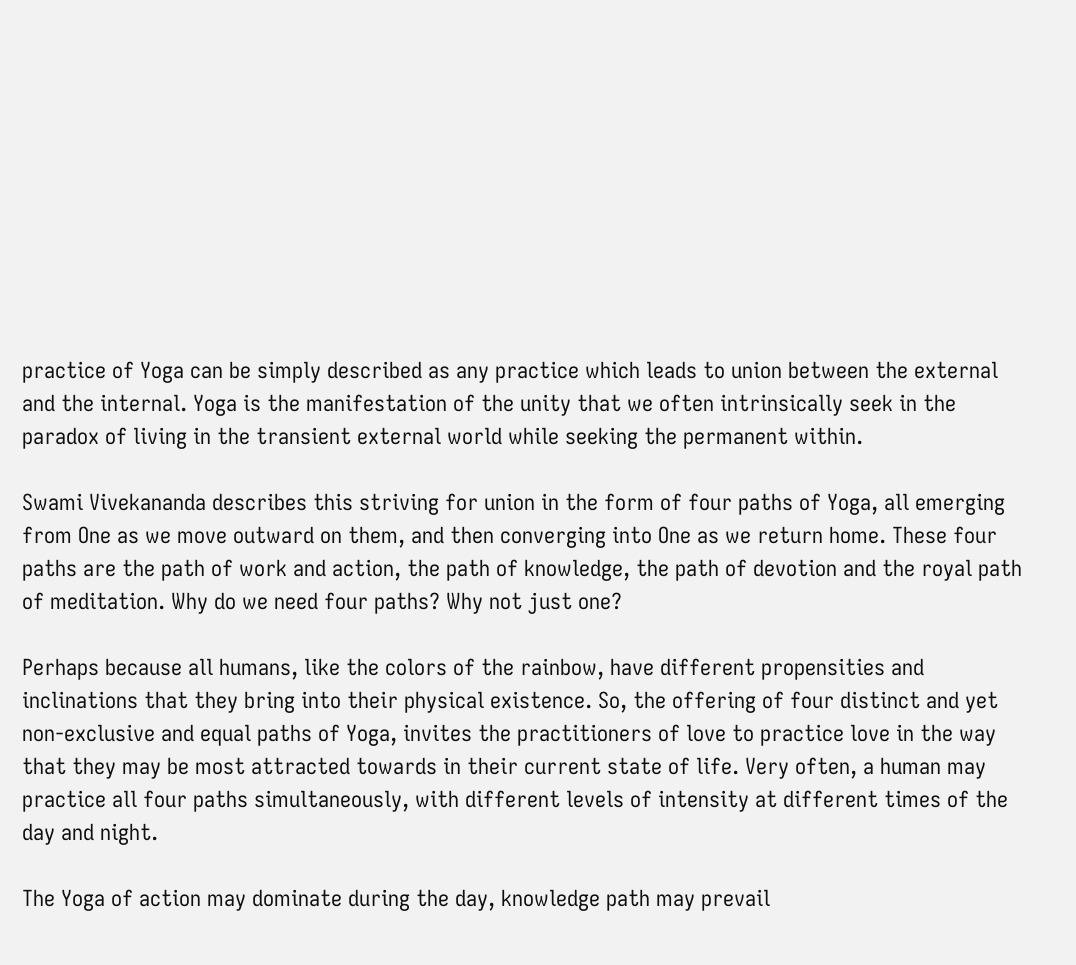practice of Yoga can be simply described as any practice which leads to union between the external and the internal. Yoga is the manifestation of the unity that we often intrinsically seek in the paradox of living in the transient external world while seeking the permanent within.

Swami Vivekananda describes this striving for union in the form of four paths of Yoga, all emerging from One as we move outward on them, and then converging into One as we return home. These four paths are the path of work and action, the path of knowledge, the path of devotion and the royal path of meditation. Why do we need four paths? Why not just one?

Perhaps because all humans, like the colors of the rainbow, have different propensities and inclinations that they bring into their physical existence. So, the offering of four distinct and yet non-exclusive and equal paths of Yoga, invites the practitioners of love to practice love in the way that they may be most attracted towards in their current state of life. Very often, a human may practice all four paths simultaneously, with different levels of intensity at different times of the day and night.

The Yoga of action may dominate during the day, knowledge path may prevail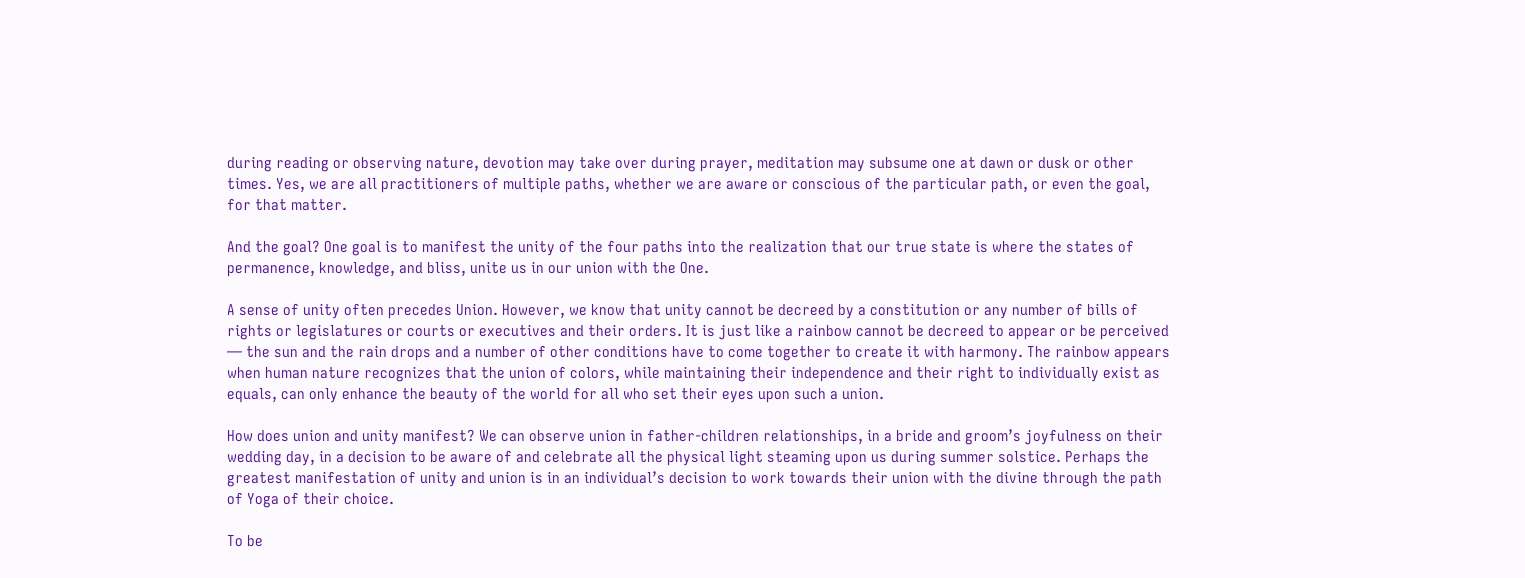during reading or observing nature, devotion may take over during prayer, meditation may subsume one at dawn or dusk or other times. Yes, we are all practitioners of multiple paths, whether we are aware or conscious of the particular path, or even the goal, for that matter.

And the goal? One goal is to manifest the unity of the four paths into the realization that our true state is where the states of permanence, knowledge, and bliss, unite us in our union with the One.

A sense of unity often precedes Union. However, we know that unity cannot be decreed by a constitution or any number of bills of rights or legislatures or courts or executives and their orders. It is just like a rainbow cannot be decreed to appear or be perceived — the sun and the rain drops and a number of other conditions have to come together to create it with harmony. The rainbow appears when human nature recognizes that the union of colors, while maintaining their independence and their right to individually exist as equals, can only enhance the beauty of the world for all who set their eyes upon such a union.

How does union and unity manifest? We can observe union in father-children relationships, in a bride and groom’s joyfulness on their wedding day, in a decision to be aware of and celebrate all the physical light steaming upon us during summer solstice. Perhaps the greatest manifestation of unity and union is in an individual’s decision to work towards their union with the divine through the path of Yoga of their choice.

To be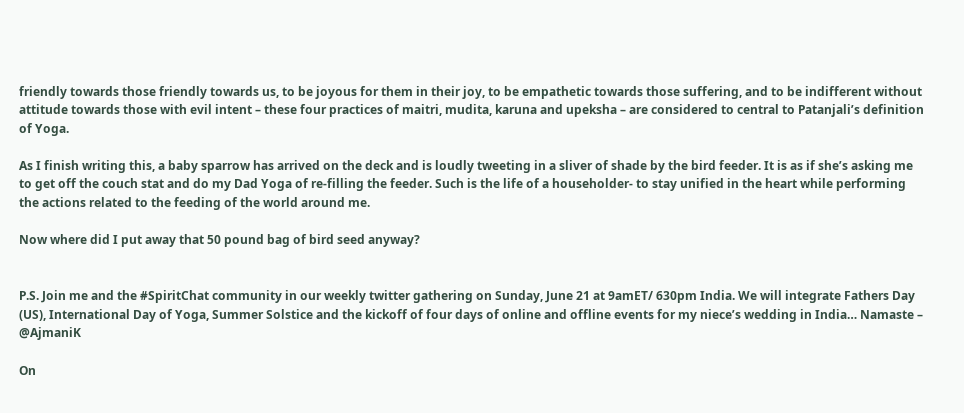friendly towards those friendly towards us, to be joyous for them in their joy, to be empathetic towards those suffering, and to be indifferent without attitude towards those with evil intent – these four practices of maitri, mudita, karuna and upeksha – are considered to central to Patanjali’s definition of Yoga.

As I finish writing this, a baby sparrow has arrived on the deck and is loudly tweeting in a sliver of shade by the bird feeder. It is as if she’s asking me to get off the couch stat and do my Dad Yoga of re-filling the feeder. Such is the life of a householder- to stay unified in the heart while performing the actions related to the feeding of the world around me.

Now where did I put away that 50 pound bag of bird seed anyway?


P.S. Join me and the #SpiritChat community in our weekly twitter gathering on Sunday, June 21 at 9amET/ 630pm India. We will integrate Fathers Day (US), International Day of Yoga, Summer Solstice and the kickoff of four days of online and offline events for my niece’s wedding in India… Namaste – @AjmaniK

On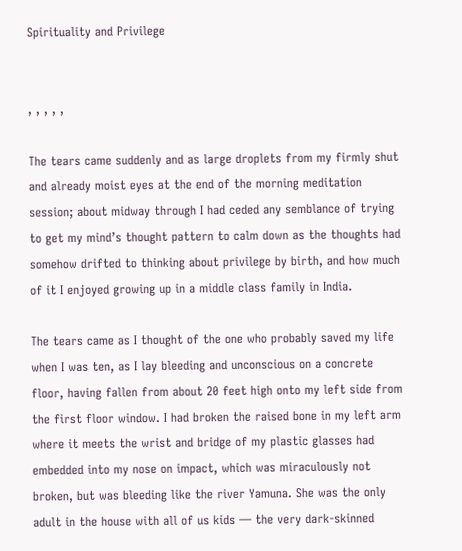Spirituality and Privilege


, , , , ,

The tears came suddenly and as large droplets from my firmly shut and already moist eyes at the end of the morning meditation session; about midway through I had ceded any semblance of trying to get my mind’s thought pattern to calm down as the thoughts had somehow drifted to thinking about privilege by birth, and how much of it I enjoyed growing up in a middle class family in India.

The tears came as I thought of the one who probably saved my life when I was ten, as I lay bleeding and unconscious on a concrete floor, having fallen from about 20 feet high onto my left side from the first floor window. I had broken the raised bone in my left arm where it meets the wrist and bridge of my plastic glasses had embedded into my nose on impact, which was miraculously not broken, but was bleeding like the river Yamuna. She was the only adult in the house with all of us kids — the very dark-skinned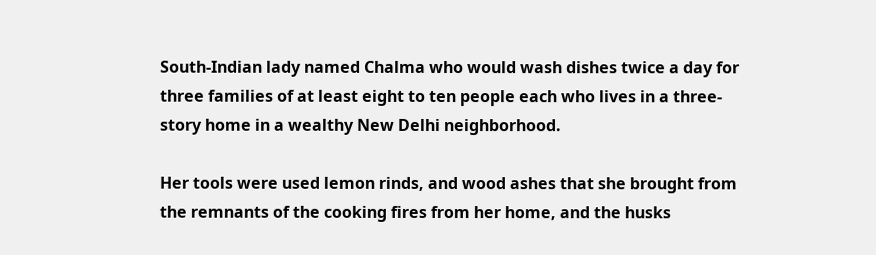South-Indian lady named Chalma who would wash dishes twice a day for three families of at least eight to ten people each who lives in a three-story home in a wealthy New Delhi neighborhood.

Her tools were used lemon rinds, and wood ashes that she brought from the remnants of the cooking fires from her home, and the husks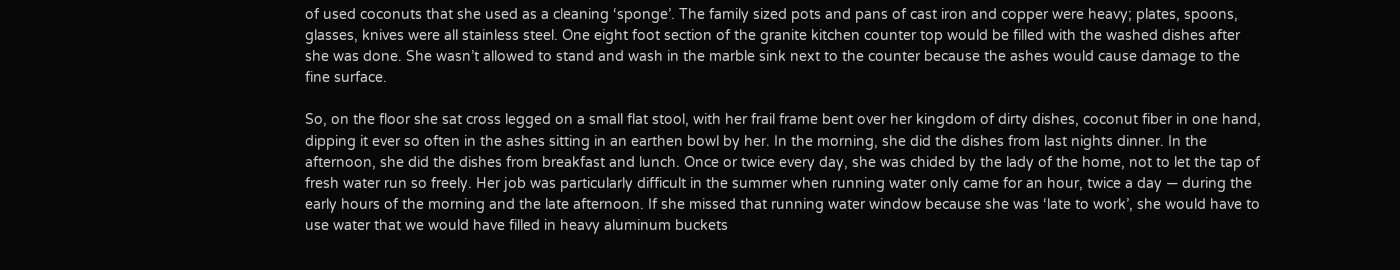of used coconuts that she used as a cleaning ‘sponge’. The family sized pots and pans of cast iron and copper were heavy; plates, spoons, glasses, knives were all stainless steel. One eight foot section of the granite kitchen counter top would be filled with the washed dishes after she was done. She wasn’t allowed to stand and wash in the marble sink next to the counter because the ashes would cause damage to the fine surface.

So, on the floor she sat cross legged on a small flat stool, with her frail frame bent over her kingdom of dirty dishes, coconut fiber in one hand, dipping it ever so often in the ashes sitting in an earthen bowl by her. In the morning, she did the dishes from last nights dinner. In the afternoon, she did the dishes from breakfast and lunch. Once or twice every day, she was chided by the lady of the home, not to let the tap of fresh water run so freely. Her job was particularly difficult in the summer when running water only came for an hour, twice a day — during the early hours of the morning and the late afternoon. If she missed that running water window because she was ‘late to work’, she would have to use water that we would have filled in heavy aluminum buckets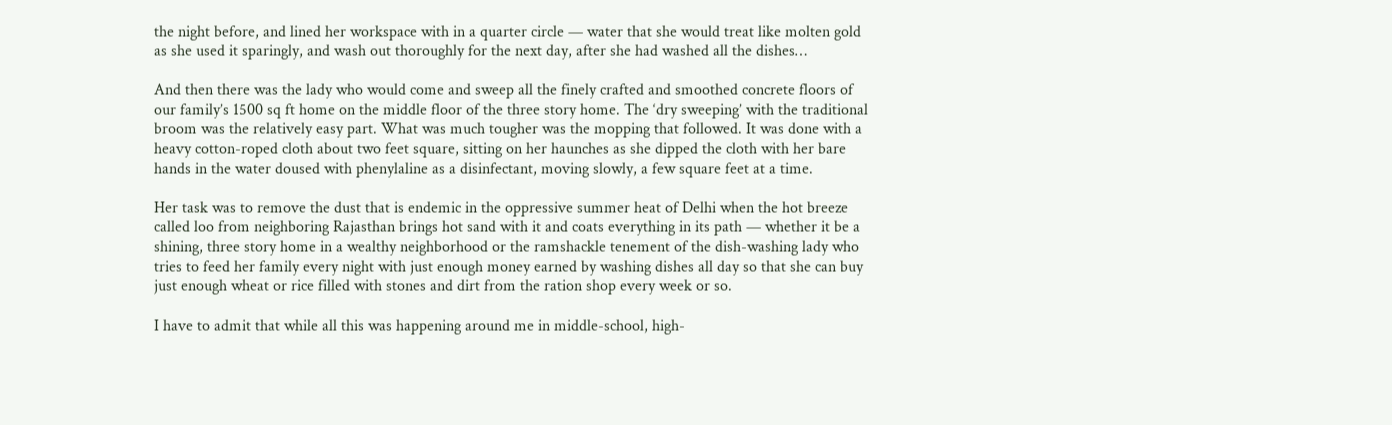the night before, and lined her workspace with in a quarter circle — water that she would treat like molten gold as she used it sparingly, and wash out thoroughly for the next day, after she had washed all the dishes…

And then there was the lady who would come and sweep all the finely crafted and smoothed concrete floors of our family’s 1500 sq ft home on the middle floor of the three story home. The ‘dry sweeping’ with the traditional broom was the relatively easy part. What was much tougher was the mopping that followed. It was done with a heavy cotton-roped cloth about two feet square, sitting on her haunches as she dipped the cloth with her bare hands in the water doused with phenylaline as a disinfectant, moving slowly, a few square feet at a time.

Her task was to remove the dust that is endemic in the oppressive summer heat of Delhi when the hot breeze called loo from neighboring Rajasthan brings hot sand with it and coats everything in its path — whether it be a shining, three story home in a wealthy neighborhood or the ramshackle tenement of the dish-washing lady who tries to feed her family every night with just enough money earned by washing dishes all day so that she can buy just enough wheat or rice filled with stones and dirt from the ration shop every week or so.

I have to admit that while all this was happening around me in middle-school, high-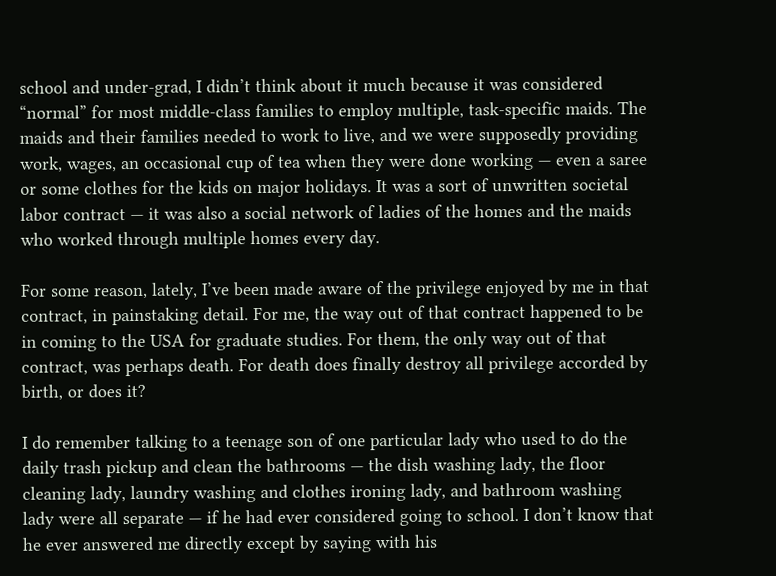school and under-grad, I didn’t think about it much because it was considered “normal” for most middle-class families to employ multiple, task-specific maids. The maids and their families needed to work to live, and we were supposedly providing work, wages, an occasional cup of tea when they were done working — even a saree or some clothes for the kids on major holidays. It was a sort of unwritten societal labor contract — it was also a social network of ladies of the homes and the maids who worked through multiple homes every day.

For some reason, lately, I’ve been made aware of the privilege enjoyed by me in that contract, in painstaking detail. For me, the way out of that contract happened to be in coming to the USA for graduate studies. For them, the only way out of that contract, was perhaps death. For death does finally destroy all privilege accorded by birth, or does it?

I do remember talking to a teenage son of one particular lady who used to do the daily trash pickup and clean the bathrooms — the dish washing lady, the floor cleaning lady, laundry washing and clothes ironing lady, and bathroom washing lady were all separate — if he had ever considered going to school. I don’t know that he ever answered me directly except by saying with his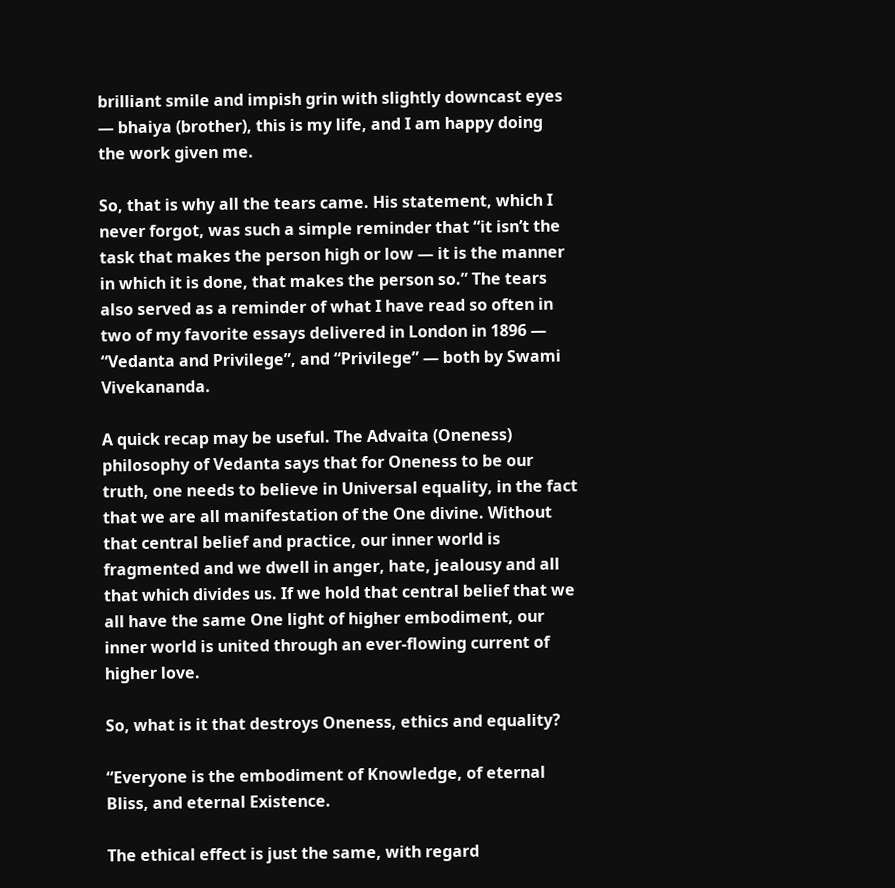brilliant smile and impish grin with slightly downcast eyes — bhaiya (brother), this is my life, and I am happy doing the work given me.

So, that is why all the tears came. His statement, which I never forgot, was such a simple reminder that “it isn’t the task that makes the person high or low — it is the manner in which it is done, that makes the person so.” The tears also served as a reminder of what I have read so often in two of my favorite essays delivered in London in 1896 — “Vedanta and Privilege”, and “Privilege” — both by Swami Vivekananda.

A quick recap may be useful. The Advaita (Oneness) philosophy of Vedanta says that for Oneness to be our truth, one needs to believe in Universal equality, in the fact that we are all manifestation of the One divine. Without that central belief and practice, our inner world is fragmented and we dwell in anger, hate, jealousy and all that which divides us. If we hold that central belief that we all have the same One light of higher embodiment, our inner world is united through an ever-flowing current of higher love.

So, what is it that destroys Oneness, ethics and equality?

“Everyone is the embodiment of Knowledge, of eternal Bliss, and eternal Existence.

The ethical effect is just the same, with regard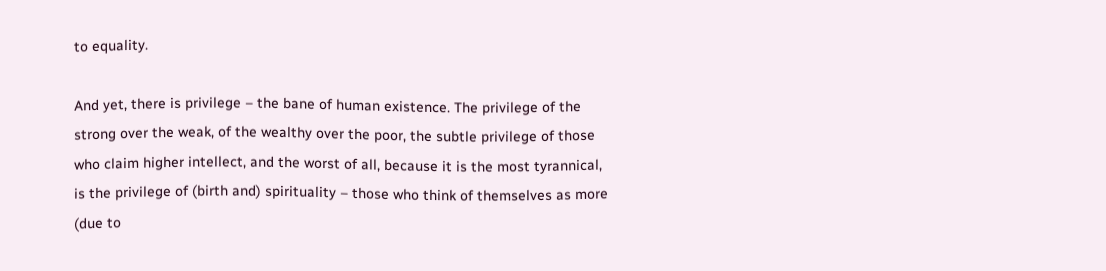to equality.

And yet, there is privilege – the bane of human existence. The privilege of the strong over the weak, of the wealthy over the poor, the subtle privilege of those who claim higher intellect, and the worst of all, because it is the most tyrannical, is the privilege of (birth and) spirituality – those who think of themselves as more (due to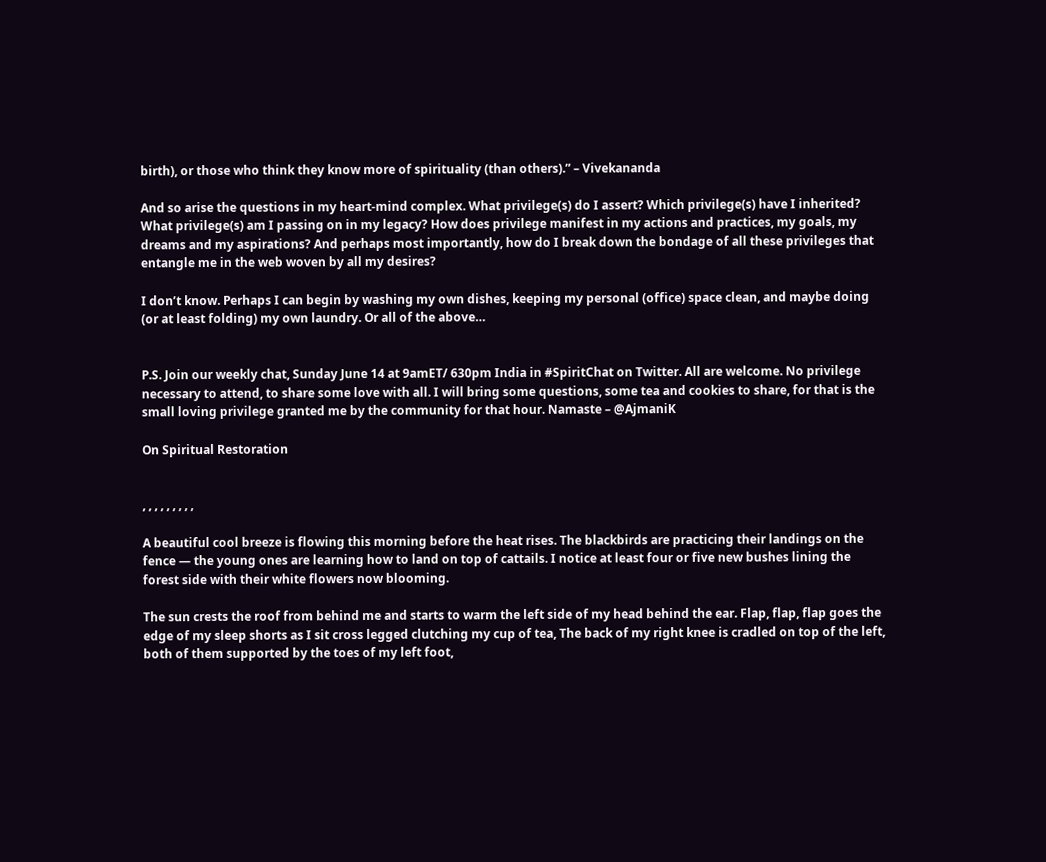birth), or those who think they know more of spirituality (than others).” – Vivekananda

And so arise the questions in my heart-mind complex. What privilege(s) do I assert? Which privilege(s) have I inherited? What privilege(s) am I passing on in my legacy? How does privilege manifest in my actions and practices, my goals, my dreams and my aspirations? And perhaps most importantly, how do I break down the bondage of all these privileges that entangle me in the web woven by all my desires?

I don’t know. Perhaps I can begin by washing my own dishes, keeping my personal (office) space clean, and maybe doing (or at least folding) my own laundry. Or all of the above…


P.S. Join our weekly chat, Sunday June 14 at 9amET/ 630pm India in #SpiritChat on Twitter. All are welcome. No privilege necessary to attend, to share some love with all. I will bring some questions, some tea and cookies to share, for that is the small loving privilege granted me by the community for that hour. Namaste – @AjmaniK

On Spiritual Restoration


, , , , , , , , ,

A beautiful cool breeze is flowing this morning before the heat rises. The blackbirds are practicing their landings on the fence — the young ones are learning how to land on top of cattails. I notice at least four or five new bushes lining the forest side with their white flowers now blooming.

The sun crests the roof from behind me and starts to warm the left side of my head behind the ear. Flap, flap, flap goes the edge of my sleep shorts as I sit cross legged clutching my cup of tea, The back of my right knee is cradled on top of the left, both of them supported by the toes of my left foot,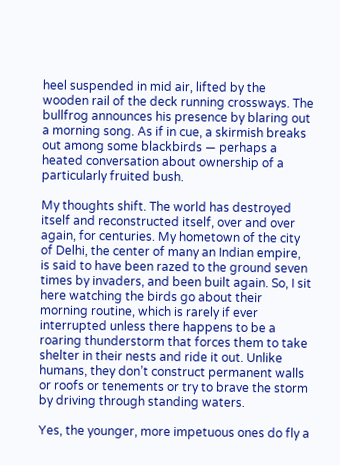heel suspended in mid air, lifted by the wooden rail of the deck running crossways. The bullfrog announces his presence by blaring out a morning song. As if in cue, a skirmish breaks out among some blackbirds — perhaps a heated conversation about ownership of a particularly fruited bush.

My thoughts shift. The world has destroyed itself and reconstructed itself, over and over again, for centuries. My hometown of the city of Delhi, the center of many an Indian empire, is said to have been razed to the ground seven times by invaders, and been built again. So, I sit here watching the birds go about their morning routine, which is rarely if ever interrupted unless there happens to be a roaring thunderstorm that forces them to take shelter in their nests and ride it out. Unlike humans, they don’t construct permanent walls or roofs or tenements or try to brave the storm by driving through standing waters.

Yes, the younger, more impetuous ones do fly a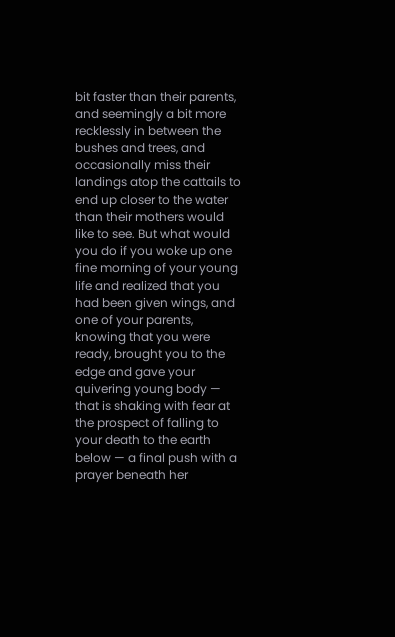bit faster than their parents, and seemingly a bit more recklessly in between the bushes and trees, and occasionally miss their landings atop the cattails to end up closer to the water than their mothers would like to see. But what would you do if you woke up one fine morning of your young life and realized that you had been given wings, and one of your parents, knowing that you were ready, brought you to the edge and gave your quivering young body — that is shaking with fear at the prospect of falling to your death to the earth below — a final push with a prayer beneath her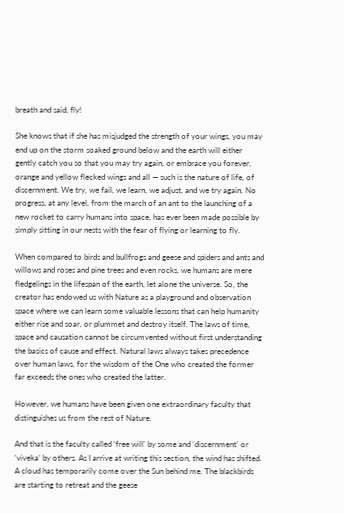breath and said, fly!

She knows that if she has misjudged the strength of your wings, you may end up on the storm soaked ground below and the earth will either gently catch you so that you may try again, or embrace you forever, orange and yellow flecked wings and all — such is the nature of life, of discernment. We try, we fail, we learn, we adjust, and we try again. No progress, at any level, from the march of an ant to the launching of a new rocket to carry humans into space, has ever been made possible by simply sitting in our nests with the fear of flying or learning to fly.

When compared to birds and bullfrogs and geese and spiders and ants and willows and roses and pine trees and even rocks, we humans are mere fledgelings in the lifespan of the earth, let alone the universe. So, the creator has endowed us with Nature as a playground and observation space where we can learn some valuable lessons that can help humanity either rise and soar, or plummet and destroy itself. The laws of time, space and causation cannot be circumvented without first understanding the basics of cause and effect. Natural laws always takes precedence over human laws, for the wisdom of the One who created the former far exceeds the ones who created the latter.

However, we humans have been given one extraordinary faculty that distinguishes us from the rest of Nature.

And that is the faculty called ‘free will’ by some and ‘discernment’ or ‘viveka’ by others. As I arrive at writing this section, the wind has shifted. A cloud has temporarily come over the Sun behind me. The blackbirds are starting to retreat and the geese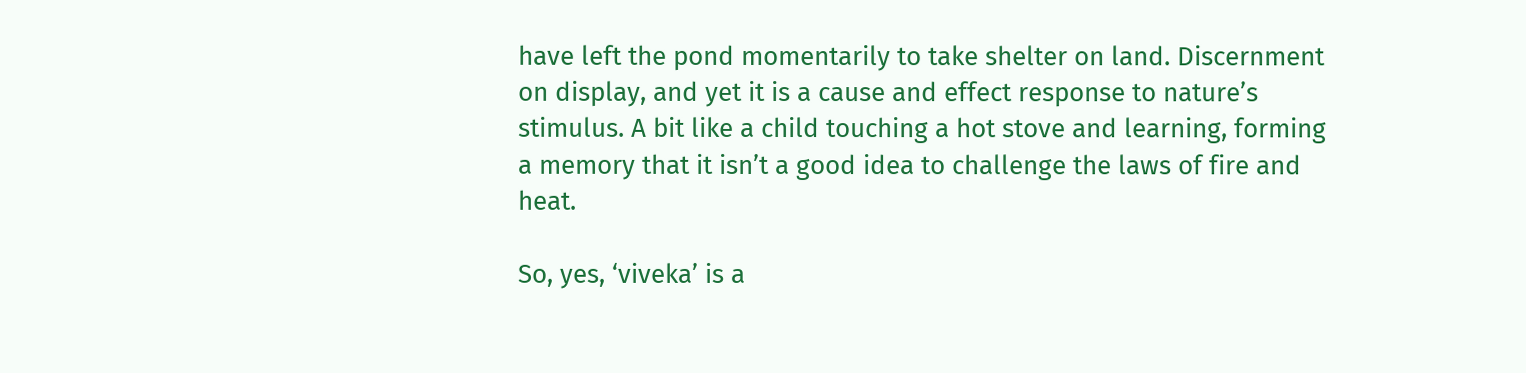have left the pond momentarily to take shelter on land. Discernment on display, and yet it is a cause and effect response to nature’s stimulus. A bit like a child touching a hot stove and learning, forming a memory that it isn’t a good idea to challenge the laws of fire and heat.

So, yes, ‘viveka’ is a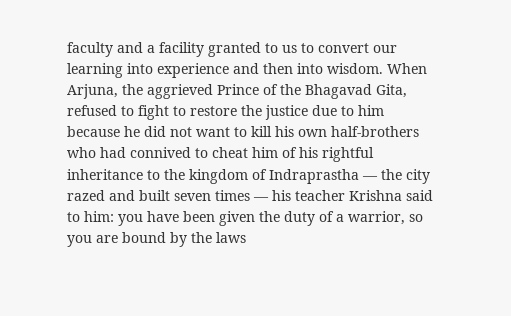faculty and a facility granted to us to convert our learning into experience and then into wisdom. When Arjuna, the aggrieved Prince of the Bhagavad Gita, refused to fight to restore the justice due to him because he did not want to kill his own half-brothers who had connived to cheat him of his rightful inheritance to the kingdom of Indraprastha — the city razed and built seven times — his teacher Krishna said to him: you have been given the duty of a warrior, so you are bound by the laws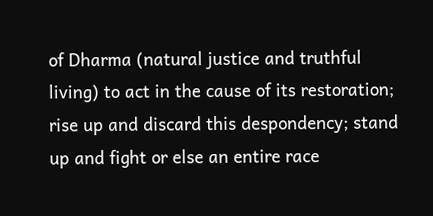of Dharma (natural justice and truthful living) to act in the cause of its restoration; rise up and discard this despondency; stand up and fight or else an entire race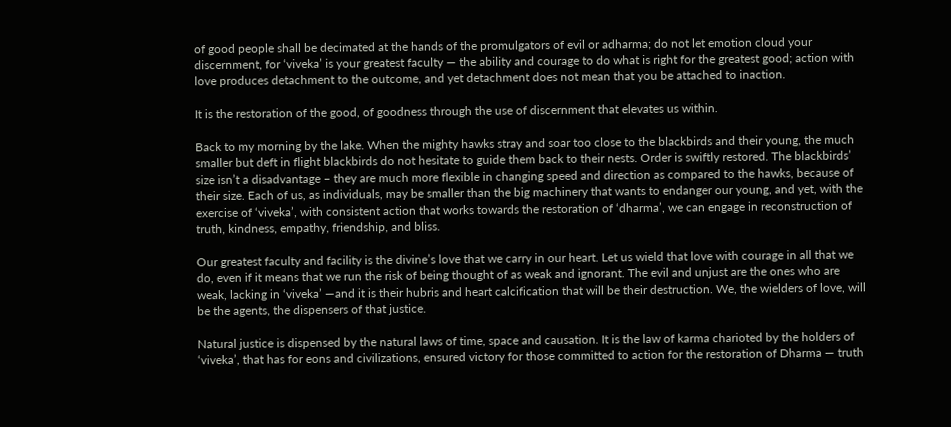of good people shall be decimated at the hands of the promulgators of evil or adharma; do not let emotion cloud your discernment, for ‘viveka’ is your greatest faculty — the ability and courage to do what is right for the greatest good; action with love produces detachment to the outcome, and yet detachment does not mean that you be attached to inaction.

It is the restoration of the good, of goodness through the use of discernment that elevates us within.

Back to my morning by the lake. When the mighty hawks stray and soar too close to the blackbirds and their young, the much smaller but deft in flight blackbirds do not hesitate to guide them back to their nests. Order is swiftly restored. The blackbirds’ size isn’t a disadvantage – they are much more flexible in changing speed and direction as compared to the hawks, because of their size. Each of us, as individuals, may be smaller than the big machinery that wants to endanger our young, and yet, with the exercise of ‘viveka’, with consistent action that works towards the restoration of ‘dharma’, we can engage in reconstruction of truth, kindness, empathy, friendship, and bliss.

Our greatest faculty and facility is the divine’s love that we carry in our heart. Let us wield that love with courage in all that we do, even if it means that we run the risk of being thought of as weak and ignorant. The evil and unjust are the ones who are weak, lacking in ‘viveka’ —and it is their hubris and heart calcification that will be their destruction. We, the wielders of love, will be the agents, the dispensers of that justice.

Natural justice is dispensed by the natural laws of time, space and causation. It is the law of karma charioted by the holders of ‘viveka’, that has for eons and civilizations, ensured victory for those committed to action for the restoration of Dharma — truth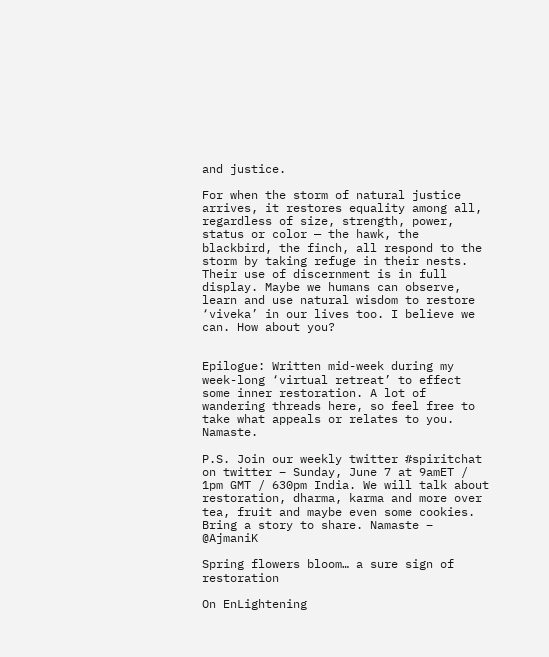and justice.

For when the storm of natural justice arrives, it restores equality among all, regardless of size, strength, power, status or color — the hawk, the blackbird, the finch, all respond to the storm by taking refuge in their nests. Their use of discernment is in full display. Maybe we humans can observe, learn and use natural wisdom to restore ‘viveka’ in our lives too. I believe we can. How about you?


Epilogue: Written mid-week during my week-long ‘virtual retreat’ to effect some inner restoration. A lot of wandering threads here, so feel free to take what appeals or relates to you. Namaste.

P.S. Join our weekly twitter #spiritchat on twitter – Sunday, June 7 at 9amET / 1pm GMT / 630pm India. We will talk about restoration, dharma, karma and more over tea, fruit and maybe even some cookies. Bring a story to share. Namaste – @AjmaniK

Spring flowers bloom… a sure sign of restoration

On EnLightening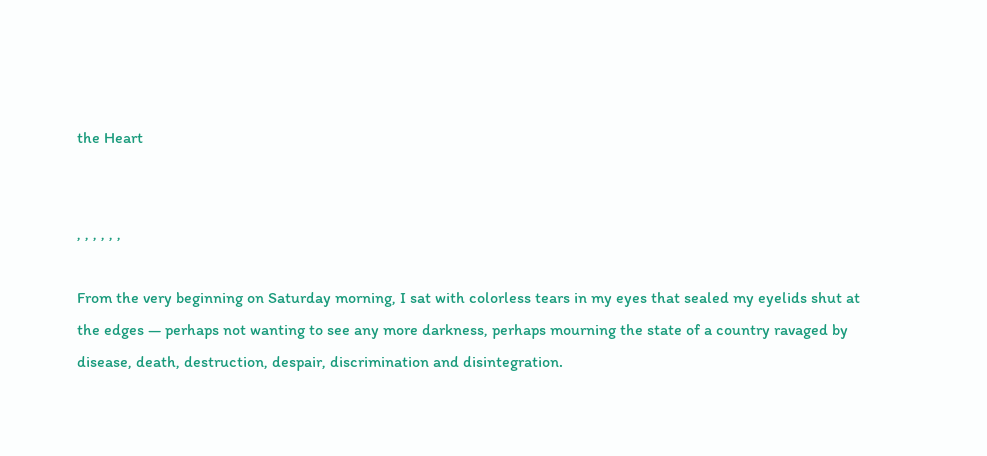the Heart


, , , , , ,

From the very beginning on Saturday morning, I sat with colorless tears in my eyes that sealed my eyelids shut at the edges — perhaps not wanting to see any more darkness, perhaps mourning the state of a country ravaged by disease, death, destruction, despair, discrimination and disintegration.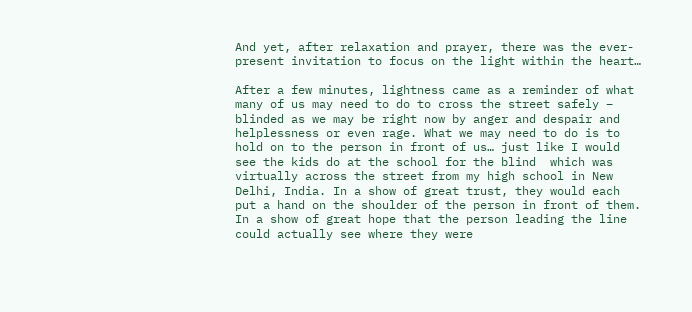And yet, after relaxation and prayer, there was the ever-present invitation to focus on the light within the heart…

After a few minutes, lightness came as a reminder of what many of us may need to do to cross the street safely – blinded as we may be right now by anger and despair and helplessness or even rage. What we may need to do is to hold on to the person in front of us… just like I would see the kids do at the school for the blind  which was virtually across the street from my high school in New Delhi, India. In a show of great trust, they would each put a hand on the shoulder of the person in front of them. In a show of great hope that the person leading the line could actually see where they were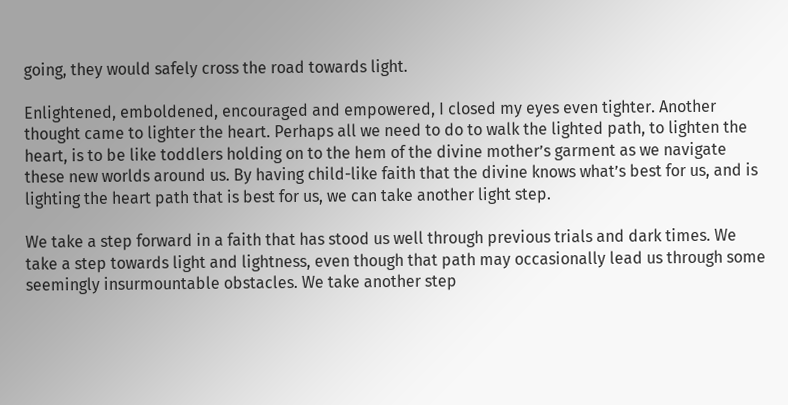going, they would safely cross the road towards light.

Enlightened, emboldened, encouraged and empowered, I closed my eyes even tighter. Another thought came to lighter the heart. Perhaps all we need to do to walk the lighted path, to lighten the heart, is to be like toddlers holding on to the hem of the divine mother’s garment as we navigate these new worlds around us. By having child-like faith that the divine knows what’s best for us, and is lighting the heart path that is best for us, we can take another light step.

We take a step forward in a faith that has stood us well through previous trials and dark times. We take a step towards light and lightness, even though that path may occasionally lead us through some seemingly insurmountable obstacles. We take another step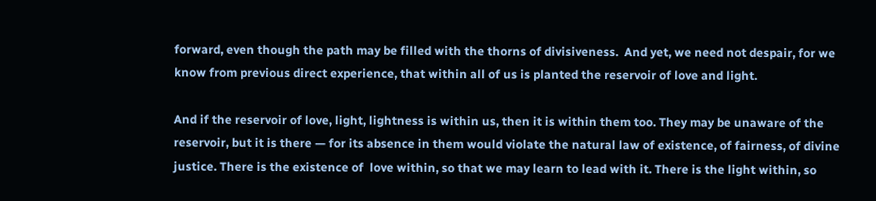forward, even though the path may be filled with the thorns of divisiveness.  And yet, we need not despair, for we know from previous direct experience, that within all of us is planted the reservoir of love and light.

And if the reservoir of love, light, lightness is within us, then it is within them too. They may be unaware of the reservoir, but it is there — for its absence in them would violate the natural law of existence, of fairness, of divine justice. There is the existence of  love within, so that we may learn to lead with it. There is the light within, so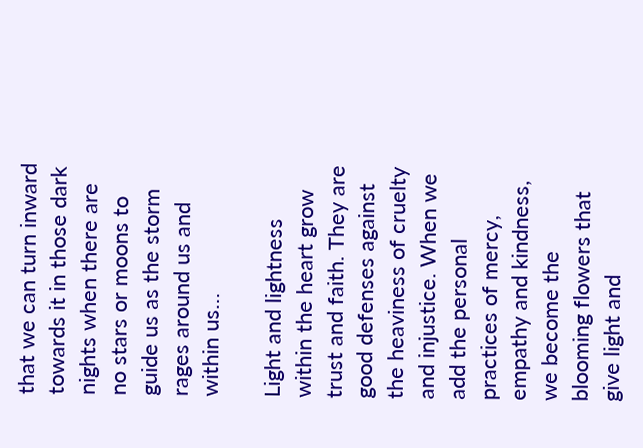that we can turn inward towards it in those dark nights when there are no stars or moons to guide us as the storm rages around us and within us…

Light and lightness within the heart grow trust and faith. They are good defenses against the heaviness of cruelty and injustice. When we add the personal practices of mercy, empathy and kindness, we become the blooming flowers that give light and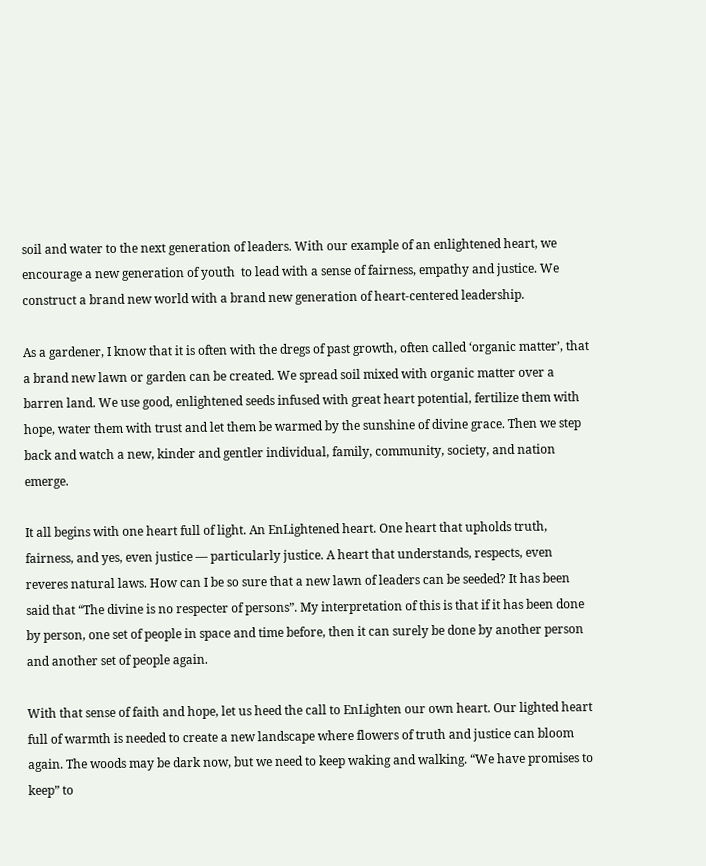soil and water to the next generation of leaders. With our example of an enlightened heart, we encourage a new generation of youth  to lead with a sense of fairness, empathy and justice. We construct a brand new world with a brand new generation of heart-centered leadership.

As a gardener, I know that it is often with the dregs of past growth, often called ‘organic matter’, that a brand new lawn or garden can be created. We spread soil mixed with organic matter over a barren land. We use good, enlightened seeds infused with great heart potential, fertilize them with hope, water them with trust and let them be warmed by the sunshine of divine grace. Then we step back and watch a new, kinder and gentler individual, family, community, society, and nation emerge.

It all begins with one heart full of light. An EnLightened heart. One heart that upholds truth, fairness, and yes, even justice — particularly justice. A heart that understands, respects, even reveres natural laws. How can I be so sure that a new lawn of leaders can be seeded? It has been said that “The divine is no respecter of persons”. My interpretation of this is that if it has been done by person, one set of people in space and time before, then it can surely be done by another person and another set of people again.

With that sense of faith and hope, let us heed the call to EnLighten our own heart. Our lighted heart full of warmth is needed to create a new landscape where flowers of truth and justice can bloom again. The woods may be dark now, but we need to keep waking and walking. “We have promises to keep” to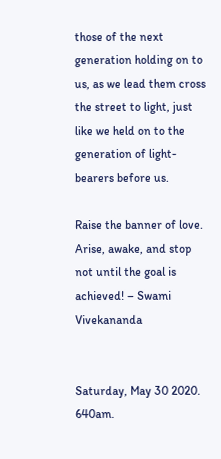those of the next generation holding on to us, as we lead them cross the street to light, just like we held on to the generation of light-bearers before us.

Raise the banner of love. Arise, awake, and stop not until the goal is achieved! – Swami Vivekananda


Saturday, May 30 2020. 640am.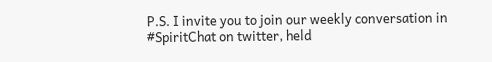P.S. I invite you to join our weekly conversation in #SpiritChat on twitter, held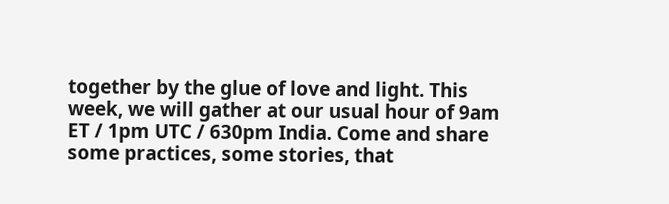together by the glue of love and light. This week, we will gather at our usual hour of 9am ET / 1pm UTC / 630pm India. Come and share some practices, some stories, that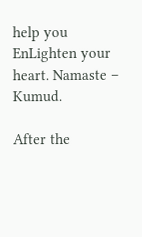help you EnLighten your heart. Namaste – Kumud.

After the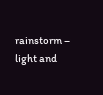rainstorm – light and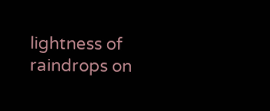lightness of raindrops on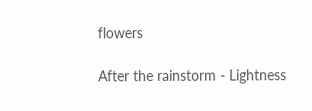flowers

After the rainstorm - Lightness